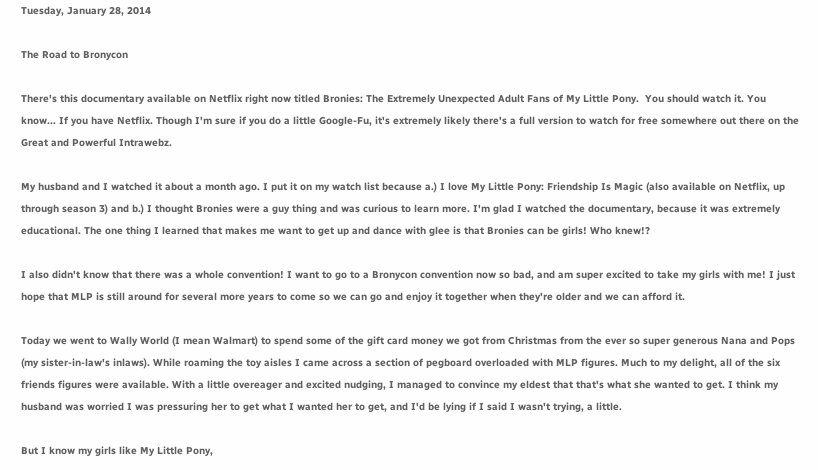Tuesday, January 28, 2014

The Road to Bronycon

There's this documentary available on Netflix right now titled Bronies: The Extremely Unexpected Adult Fans of My Little Pony.  You should watch it. You know... If you have Netflix. Though I'm sure if you do a little Google-Fu, it's extremely likely there's a full version to watch for free somewhere out there on the Great and Powerful Intrawebz.

My husband and I watched it about a month ago. I put it on my watch list because a.) I love My Little Pony: Friendship Is Magic (also available on Netflix, up through season 3) and b.) I thought Bronies were a guy thing and was curious to learn more. I'm glad I watched the documentary, because it was extremely educational. The one thing I learned that makes me want to get up and dance with glee is that Bronies can be girls! Who knew!?

I also didn't know that there was a whole convention! I want to go to a Bronycon convention now so bad, and am super excited to take my girls with me! I just hope that MLP is still around for several more years to come so we can go and enjoy it together when they're older and we can afford it.

Today we went to Wally World (I mean Walmart) to spend some of the gift card money we got from Christmas from the ever so super generous Nana and Pops (my sister-in-law's inlaws). While roaming the toy aisles I came across a section of pegboard overloaded with MLP figures. Much to my delight, all of the six friends figures were available. With a little overeager and excited nudging, I managed to convince my eldest that that's what she wanted to get. I think my husband was worried I was pressuring her to get what I wanted her to get, and I'd be lying if I said I wasn't trying, a little.

But I know my girls like My Little Pony,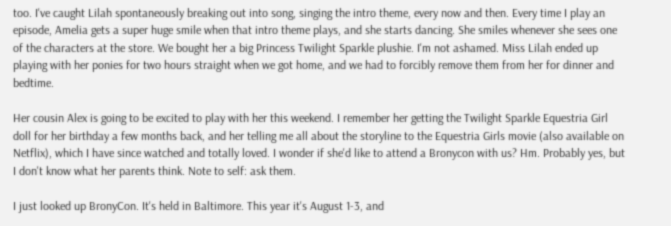too. I've caught Lilah spontaneously breaking out into song, singing the intro theme, every now and then. Every time I play an episode, Amelia gets a super huge smile when that intro theme plays, and she starts dancing. She smiles whenever she sees one of the characters at the store. We bought her a big Princess Twilight Sparkle plushie. I'm not ashamed. Miss Lilah ended up playing with her ponies for two hours straight when we got home, and we had to forcibly remove them from her for dinner and bedtime.

Her cousin Alex is going to be excited to play with her this weekend. I remember her getting the Twilight Sparkle Equestria Girl doll for her birthday a few months back, and her telling me all about the storyline to the Equestria Girls movie (also available on Netflix), which I have since watched and totally loved. I wonder if she'd like to attend a Bronycon with us? Hm. Probably yes, but I don't know what her parents think. Note to self: ask them.

I just looked up BronyCon. It's held in Baltimore. This year it's August 1-3, and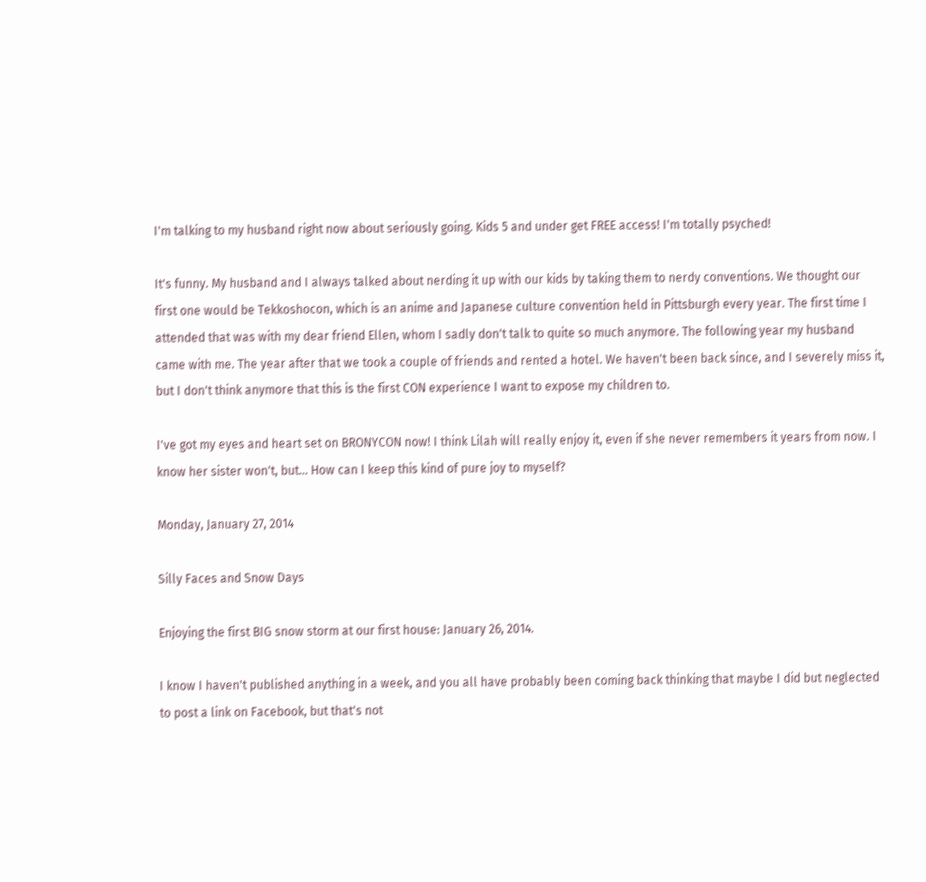I'm talking to my husband right now about seriously going. Kids 5 and under get FREE access! I'm totally psyched!

It's funny. My husband and I always talked about nerding it up with our kids by taking them to nerdy conventions. We thought our first one would be Tekkoshocon, which is an anime and Japanese culture convention held in Pittsburgh every year. The first time I attended that was with my dear friend Ellen, whom I sadly don't talk to quite so much anymore. The following year my husband came with me. The year after that we took a couple of friends and rented a hotel. We haven't been back since, and I severely miss it, but I don't think anymore that this is the first CON experience I want to expose my children to.

I've got my eyes and heart set on BRONYCON now! I think Lilah will really enjoy it, even if she never remembers it years from now. I know her sister won't, but... How can I keep this kind of pure joy to myself?

Monday, January 27, 2014

Silly Faces and Snow Days

Enjoying the first BIG snow storm at our first house: January 26, 2014.

I know I haven't published anything in a week, and you all have probably been coming back thinking that maybe I did but neglected to post a link on Facebook, but that's not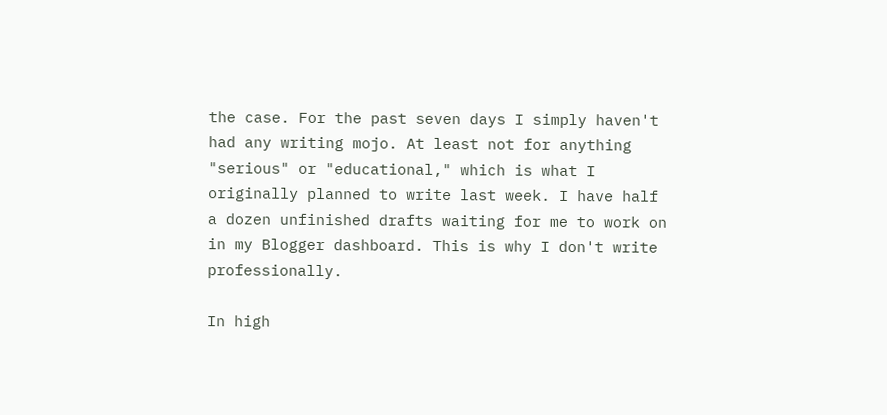the case. For the past seven days I simply haven't had any writing mojo. At least not for anything "serious" or "educational," which is what I originally planned to write last week. I have half a dozen unfinished drafts waiting for me to work on in my Blogger dashboard. This is why I don't write professionally.

In high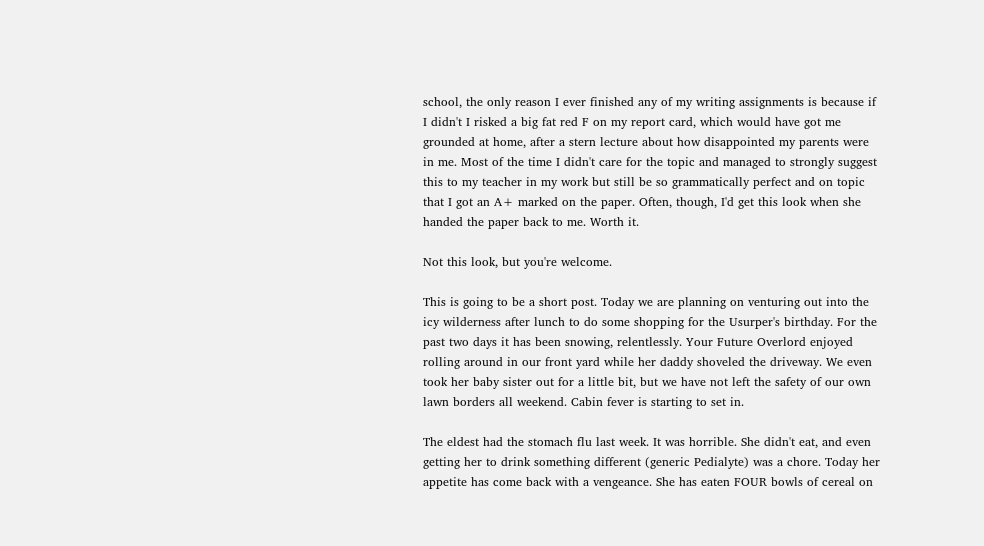school, the only reason I ever finished any of my writing assignments is because if I didn't I risked a big fat red F on my report card, which would have got me grounded at home, after a stern lecture about how disappointed my parents were in me. Most of the time I didn't care for the topic and managed to strongly suggest this to my teacher in my work but still be so grammatically perfect and on topic that I got an A+ marked on the paper. Often, though, I'd get this look when she handed the paper back to me. Worth it.

Not this look, but you're welcome.

This is going to be a short post. Today we are planning on venturing out into the icy wilderness after lunch to do some shopping for the Usurper's birthday. For the past two days it has been snowing, relentlessly. Your Future Overlord enjoyed rolling around in our front yard while her daddy shoveled the driveway. We even took her baby sister out for a little bit, but we have not left the safety of our own lawn borders all weekend. Cabin fever is starting to set in.

The eldest had the stomach flu last week. It was horrible. She didn't eat, and even getting her to drink something different (generic Pedialyte) was a chore. Today her appetite has come back with a vengeance. She has eaten FOUR bowls of cereal on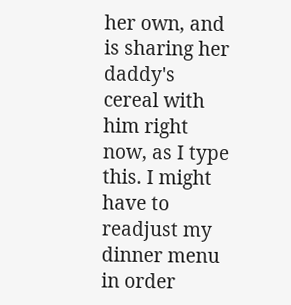her own, and is sharing her daddy's cereal with him right now, as I type this. I might have to readjust my dinner menu in order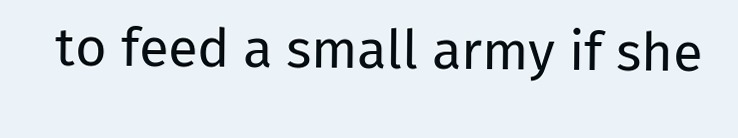to feed a small army if she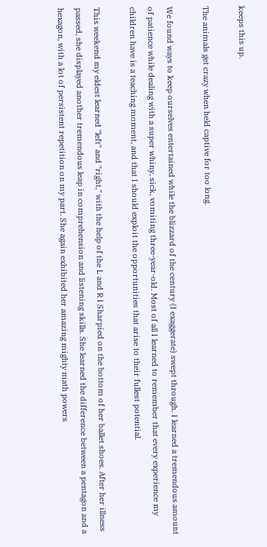keeps this up.

The animals get crazy when held captive for too long.

We found ways to keep ourselves entertained while the blizzard of the century (I exaggerate) swept through. I learned a tremendous amount of patience while dealing with a super whiny, sick, vomiting three-year-old. Most of all I learned to remember that every experience my children have is a teaching moment, and that I should exploit the opportunities that arise to their fullest potential.

This weekend my eldest learned "left" and "right," with the help of the L and R I Sharpied on the bottom of her ballet shoes. After her illness passed, she displayed another tremendous leap in comprehension and listening skills. She learned the difference between a pentagon and a hexagon, with a lot of persistent repetition on my part. She again exhibited her amazing mighty math powers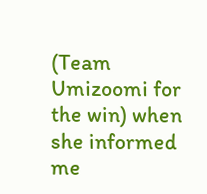(Team Umizoomi for the win) when she informed me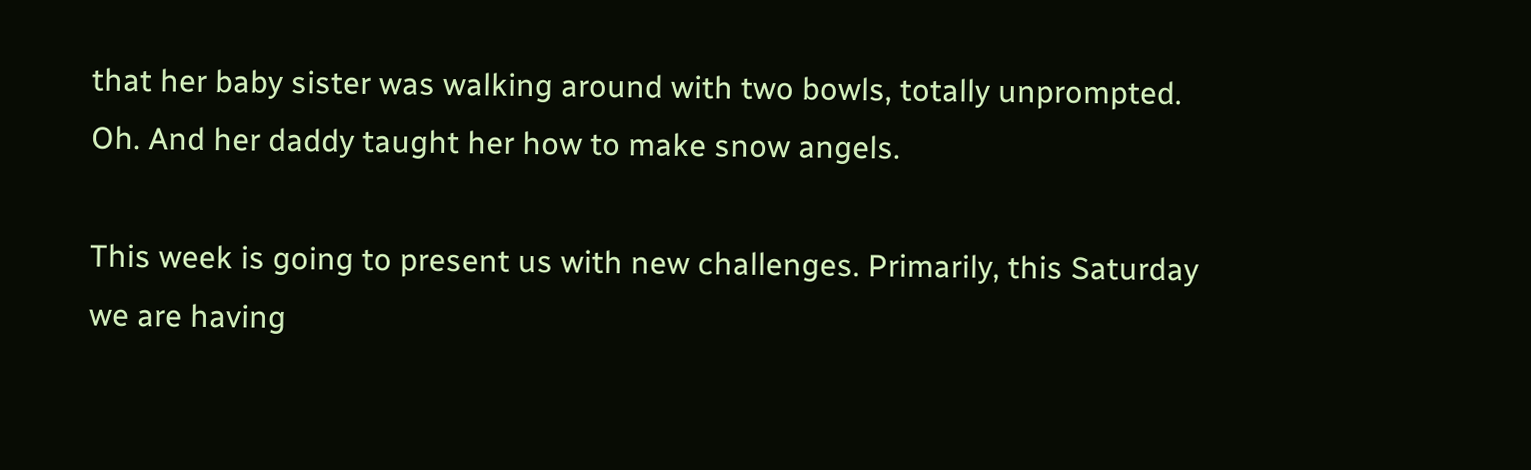that her baby sister was walking around with two bowls, totally unprompted. Oh. And her daddy taught her how to make snow angels.

This week is going to present us with new challenges. Primarily, this Saturday we are having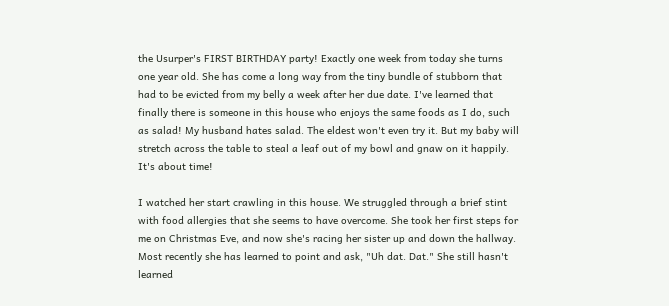the Usurper's FIRST BIRTHDAY party! Exactly one week from today she turns one year old. She has come a long way from the tiny bundle of stubborn that had to be evicted from my belly a week after her due date. I've learned that finally there is someone in this house who enjoys the same foods as I do, such as salad! My husband hates salad. The eldest won't even try it. But my baby will stretch across the table to steal a leaf out of my bowl and gnaw on it happily. It's about time!

I watched her start crawling in this house. We struggled through a brief stint with food allergies that she seems to have overcome. She took her first steps for me on Christmas Eve, and now she's racing her sister up and down the hallway. Most recently she has learned to point and ask, "Uh dat. Dat." She still hasn't learned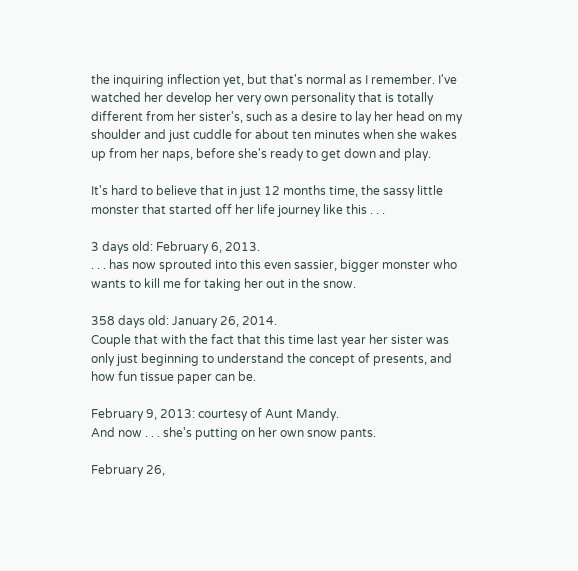the inquiring inflection yet, but that's normal as I remember. I've watched her develop her very own personality that is totally different from her sister's, such as a desire to lay her head on my shoulder and just cuddle for about ten minutes when she wakes up from her naps, before she's ready to get down and play.

It's hard to believe that in just 12 months time, the sassy little monster that started off her life journey like this . . .

3 days old: February 6, 2013.
. . . has now sprouted into this even sassier, bigger monster who wants to kill me for taking her out in the snow.

358 days old: January 26, 2014.
Couple that with the fact that this time last year her sister was only just beginning to understand the concept of presents, and how fun tissue paper can be.

February 9, 2013: courtesy of Aunt Mandy.
And now . . . she's putting on her own snow pants.

February 26,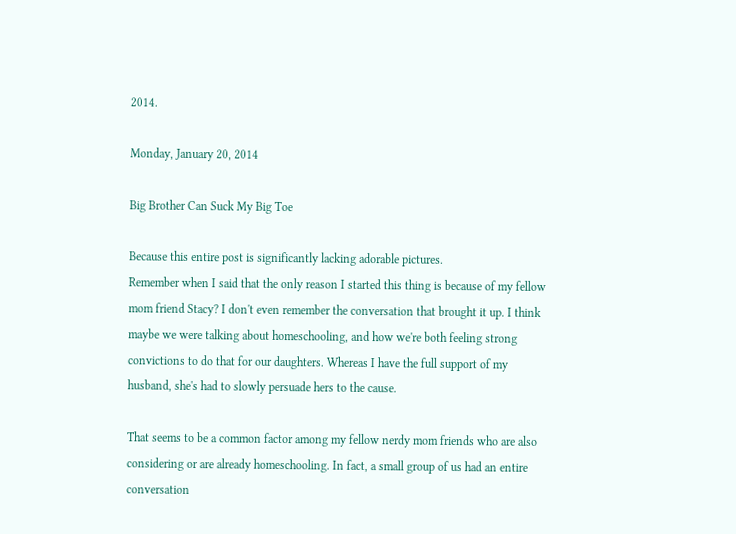2014.

Monday, January 20, 2014

Big Brother Can Suck My Big Toe

Because this entire post is significantly lacking adorable pictures.
Remember when I said that the only reason I started this thing is because of my fellow mom friend Stacy? I don't even remember the conversation that brought it up. I think maybe we were talking about homeschooling, and how we're both feeling strong convictions to do that for our daughters. Whereas I have the full support of my husband, she's had to slowly persuade hers to the cause.

That seems to be a common factor among my fellow nerdy mom friends who are also considering or are already homeschooling. In fact, a small group of us had an entire conversation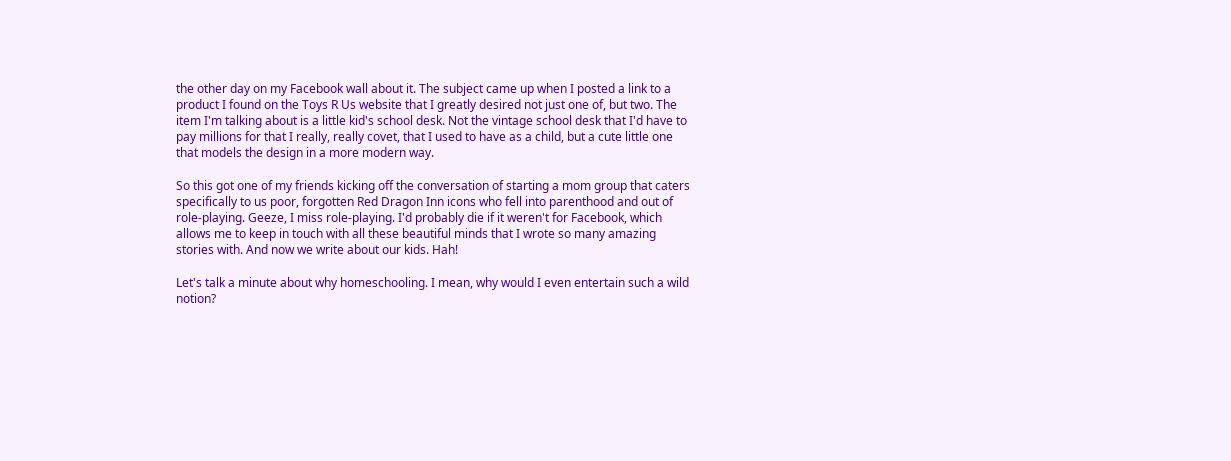the other day on my Facebook wall about it. The subject came up when I posted a link to a product I found on the Toys R Us website that I greatly desired not just one of, but two. The item I'm talking about is a little kid's school desk. Not the vintage school desk that I'd have to pay millions for that I really, really covet, that I used to have as a child, but a cute little one that models the design in a more modern way.

So this got one of my friends kicking off the conversation of starting a mom group that caters specifically to us poor, forgotten Red Dragon Inn icons who fell into parenthood and out of role-playing. Geeze, I miss role-playing. I'd probably die if it weren't for Facebook, which allows me to keep in touch with all these beautiful minds that I wrote so many amazing stories with. And now we write about our kids. Hah!

Let's talk a minute about why homeschooling. I mean, why would I even entertain such a wild notion?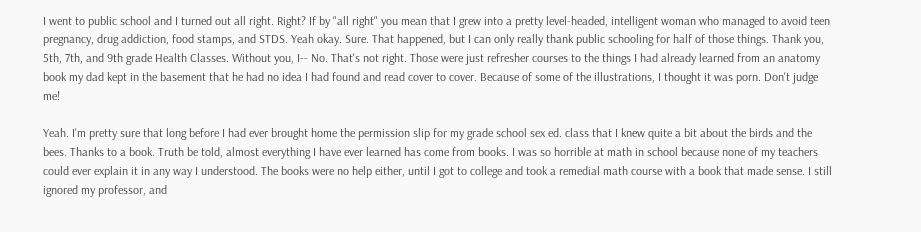I went to public school and I turned out all right. Right? If by "all right" you mean that I grew into a pretty level-headed, intelligent woman who managed to avoid teen pregnancy, drug addiction, food stamps, and STDS. Yeah okay. Sure. That happened, but I can only really thank public schooling for half of those things. Thank you, 5th, 7th, and 9th grade Health Classes. Without you, I-- No. That's not right. Those were just refresher courses to the things I had already learned from an anatomy book my dad kept in the basement that he had no idea I had found and read cover to cover. Because of some of the illustrations, I thought it was porn. Don't judge me!

Yeah. I'm pretty sure that long before I had ever brought home the permission slip for my grade school sex ed. class that I knew quite a bit about the birds and the bees. Thanks to a book. Truth be told, almost everything I have ever learned has come from books. I was so horrible at math in school because none of my teachers could ever explain it in any way I understood. The books were no help either, until I got to college and took a remedial math course with a book that made sense. I still ignored my professor, and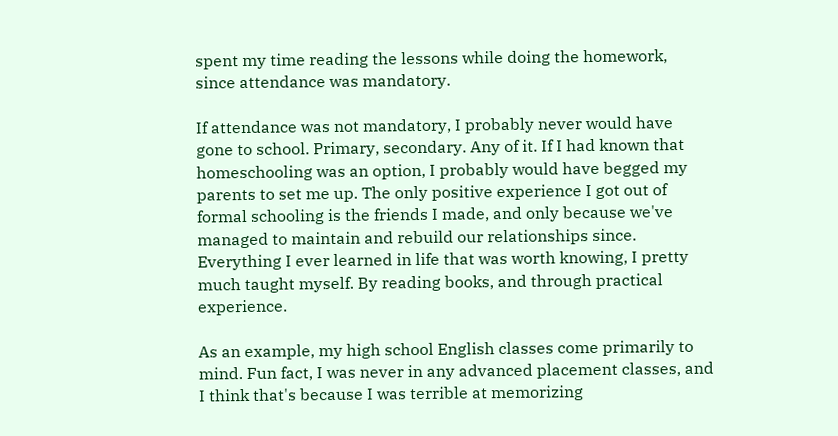spent my time reading the lessons while doing the homework, since attendance was mandatory.

If attendance was not mandatory, I probably never would have gone to school. Primary, secondary. Any of it. If I had known that homeschooling was an option, I probably would have begged my parents to set me up. The only positive experience I got out of formal schooling is the friends I made, and only because we've managed to maintain and rebuild our relationships since. Everything I ever learned in life that was worth knowing, I pretty much taught myself. By reading books, and through practical experience.

As an example, my high school English classes come primarily to mind. Fun fact, I was never in any advanced placement classes, and I think that's because I was terrible at memorizing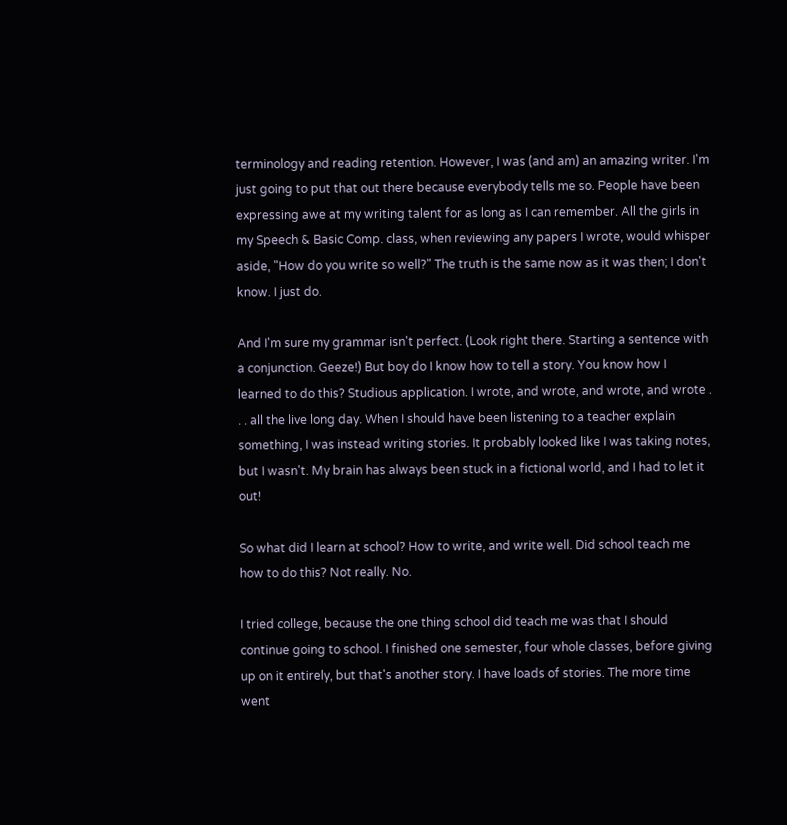terminology and reading retention. However, I was (and am) an amazing writer. I'm just going to put that out there because everybody tells me so. People have been expressing awe at my writing talent for as long as I can remember. All the girls in my Speech & Basic Comp. class, when reviewing any papers I wrote, would whisper aside, "How do you write so well?" The truth is the same now as it was then; I don't know. I just do.

And I'm sure my grammar isn't perfect. (Look right there. Starting a sentence with a conjunction. Geeze!) But boy do I know how to tell a story. You know how I learned to do this? Studious application. I wrote, and wrote, and wrote, and wrote . . . all the live long day. When I should have been listening to a teacher explain something, I was instead writing stories. It probably looked like I was taking notes, but I wasn't. My brain has always been stuck in a fictional world, and I had to let it out!

So what did I learn at school? How to write, and write well. Did school teach me how to do this? Not really. No.

I tried college, because the one thing school did teach me was that I should continue going to school. I finished one semester, four whole classes, before giving up on it entirely, but that's another story. I have loads of stories. The more time went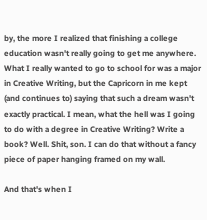by, the more I realized that finishing a college education wasn't really going to get me anywhere. What I really wanted to go to school for was a major in Creative Writing, but the Capricorn in me kept (and continues to) saying that such a dream wasn't exactly practical. I mean, what the hell was I going to do with a degree in Creative Writing? Write a book? Well. Shit, son. I can do that without a fancy piece of paper hanging framed on my wall.

And that's when I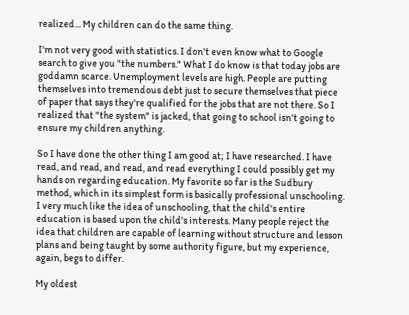realized... My children can do the same thing.

I'm not very good with statistics. I don't even know what to Google search to give you "the numbers." What I do know is that today jobs are goddamn scarce. Unemployment levels are high. People are putting themselves into tremendous debt just to secure themselves that piece of paper that says they're qualified for the jobs that are not there. So I realized that "the system" is jacked, that going to school isn't going to ensure my children anything.

So I have done the other thing I am good at; I have researched. I have read, and read, and read, and read everything I could possibly get my hands on regarding education. My favorite so far is the Sudbury method, which in its simplest form is basically professional unschooling. I very much like the idea of unschooling, that the child's entire education is based upon the child's interests. Many people reject the idea that children are capable of learning without structure and lesson plans and being taught by some authority figure, but my experience, again, begs to differ.

My oldest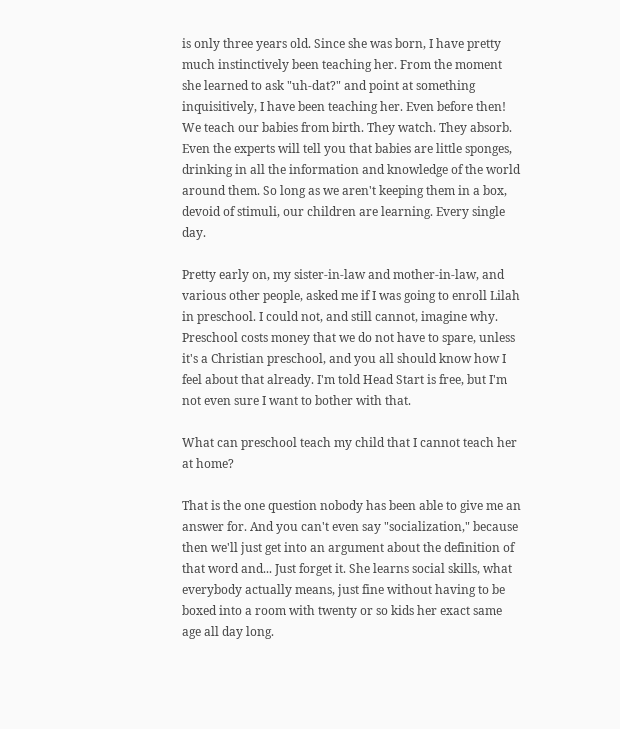is only three years old. Since she was born, I have pretty much instinctively been teaching her. From the moment she learned to ask "uh-dat?" and point at something inquisitively, I have been teaching her. Even before then! We teach our babies from birth. They watch. They absorb. Even the experts will tell you that babies are little sponges, drinking in all the information and knowledge of the world around them. So long as we aren't keeping them in a box, devoid of stimuli, our children are learning. Every single day.

Pretty early on, my sister-in-law and mother-in-law, and various other people, asked me if I was going to enroll Lilah in preschool. I could not, and still cannot, imagine why. Preschool costs money that we do not have to spare, unless it's a Christian preschool, and you all should know how I feel about that already. I'm told Head Start is free, but I'm not even sure I want to bother with that.

What can preschool teach my child that I cannot teach her at home?

That is the one question nobody has been able to give me an answer for. And you can't even say "socialization," because then we'll just get into an argument about the definition of that word and... Just forget it. She learns social skills, what everybody actually means, just fine without having to be boxed into a room with twenty or so kids her exact same age all day long.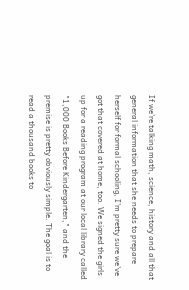If we're talking math, science, history and all that general information that she needs to prepare herself for formal schooling, I'm pretty sure we've got that covered at home, too. We signed the girls up for a reading program at our local library called "1,000 Books Before Kindergarten," and the premise is pretty obviously simple. The goal is to read a thousand books to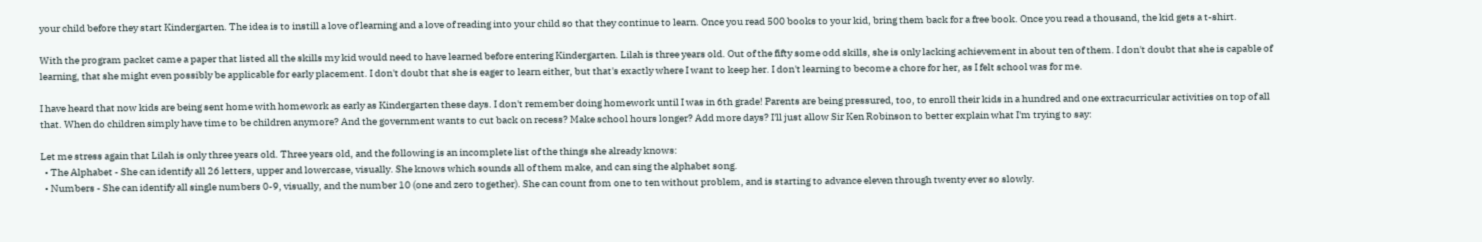your child before they start Kindergarten. The idea is to instill a love of learning and a love of reading into your child so that they continue to learn. Once you read 500 books to your kid, bring them back for a free book. Once you read a thousand, the kid gets a t-shirt.

With the program packet came a paper that listed all the skills my kid would need to have learned before entering Kindergarten. Lilah is three years old. Out of the fifty some odd skills, she is only lacking achievement in about ten of them. I don't doubt that she is capable of learning, that she might even possibly be applicable for early placement. I don't doubt that she is eager to learn either, but that's exactly where I want to keep her. I don't learning to become a chore for her, as I felt school was for me.

I have heard that now kids are being sent home with homework as early as Kindergarten these days. I don't remember doing homework until I was in 6th grade! Parents are being pressured, too, to enroll their kids in a hundred and one extracurricular activities on top of all that. When do children simply have time to be children anymore? And the government wants to cut back on recess? Make school hours longer? Add more days? I'll just allow Sir Ken Robinson to better explain what I'm trying to say:

Let me stress again that Lilah is only three years old. Three years old, and the following is an incomplete list of the things she already knows:
  • The Alphabet - She can identify all 26 letters, upper and lowercase, visually. She knows which sounds all of them make, and can sing the alphabet song.
  • Numbers - She can identify all single numbers 0-9, visually, and the number 10 (one and zero together). She can count from one to ten without problem, and is starting to advance eleven through twenty ever so slowly.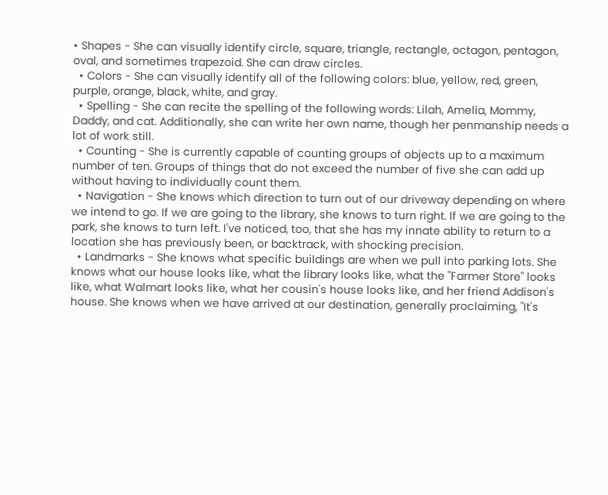• Shapes - She can visually identify circle, square, triangle, rectangle, octagon, pentagon, oval, and sometimes trapezoid. She can draw circles.
  • Colors - She can visually identify all of the following colors: blue, yellow, red, green, purple, orange, black, white, and gray.
  • Spelling - She can recite the spelling of the following words: Lilah, Amelia, Mommy, Daddy, and cat. Additionally, she can write her own name, though her penmanship needs a lot of work still.
  • Counting - She is currently capable of counting groups of objects up to a maximum number of ten. Groups of things that do not exceed the number of five she can add up without having to individually count them.
  • Navigation - She knows which direction to turn out of our driveway depending on where we intend to go. If we are going to the library, she knows to turn right. If we are going to the park, she knows to turn left. I've noticed, too, that she has my innate ability to return to a location she has previously been, or backtrack, with shocking precision.
  • Landmarks - She knows what specific buildings are when we pull into parking lots. She knows what our house looks like, what the library looks like, what the "Farmer Store" looks like, what Walmart looks like, what her cousin's house looks like, and her friend Addison's house. She knows when we have arrived at our destination, generally proclaiming, "It's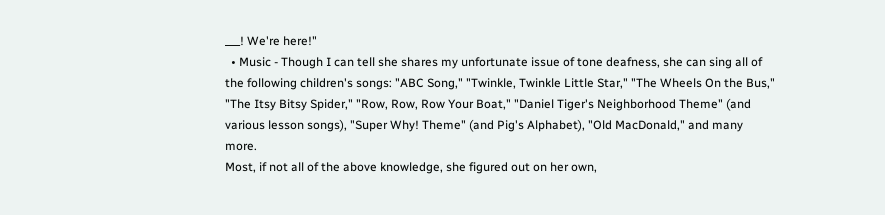___! We're here!"
  • Music - Though I can tell she shares my unfortunate issue of tone deafness, she can sing all of the following children's songs: "ABC Song," "Twinkle, Twinkle Little Star," "The Wheels On the Bus," "The Itsy Bitsy Spider," "Row, Row, Row Your Boat," "Daniel Tiger's Neighborhood Theme" (and various lesson songs), "Super Why! Theme" (and Pig's Alphabet), "Old MacDonald," and many more.
Most, if not all of the above knowledge, she figured out on her own,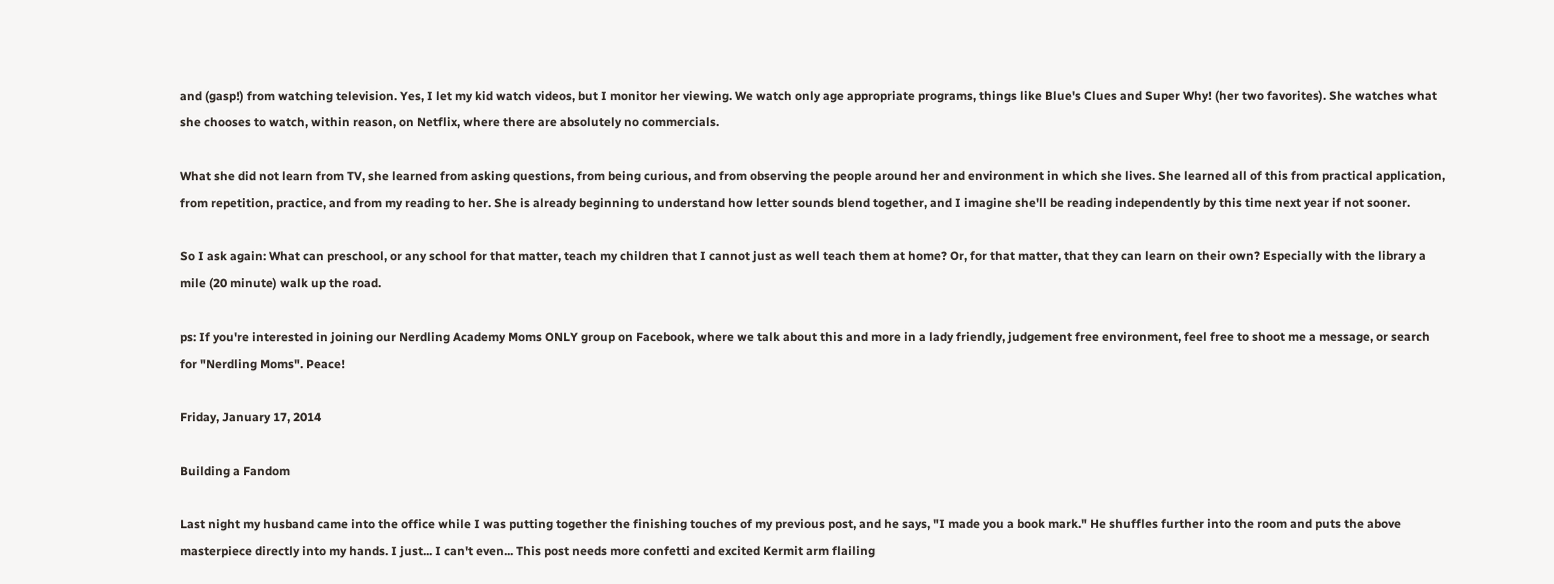and (gasp!) from watching television. Yes, I let my kid watch videos, but I monitor her viewing. We watch only age appropriate programs, things like Blue's Clues and Super Why! (her two favorites). She watches what she chooses to watch, within reason, on Netflix, where there are absolutely no commercials.

What she did not learn from TV, she learned from asking questions, from being curious, and from observing the people around her and environment in which she lives. She learned all of this from practical application, from repetition, practice, and from my reading to her. She is already beginning to understand how letter sounds blend together, and I imagine she'll be reading independently by this time next year if not sooner.

So I ask again: What can preschool, or any school for that matter, teach my children that I cannot just as well teach them at home? Or, for that matter, that they can learn on their own? Especially with the library a mile (20 minute) walk up the road.

ps: If you're interested in joining our Nerdling Academy Moms ONLY group on Facebook, where we talk about this and more in a lady friendly, judgement free environment, feel free to shoot me a message, or search for "Nerdling Moms". Peace!

Friday, January 17, 2014

Building a Fandom

Last night my husband came into the office while I was putting together the finishing touches of my previous post, and he says, "I made you a book mark." He shuffles further into the room and puts the above masterpiece directly into my hands. I just... I can't even... This post needs more confetti and excited Kermit arm flailing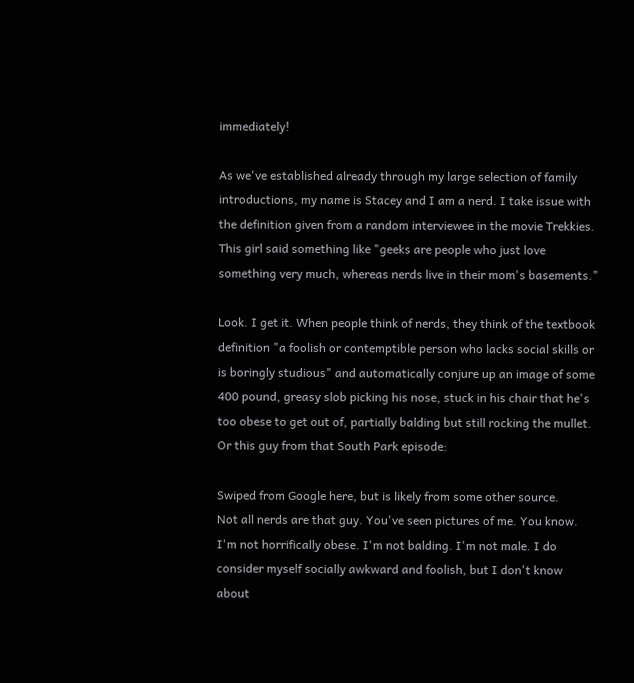immediately!

As we've established already through my large selection of family introductions, my name is Stacey and I am a nerd. I take issue with the definition given from a random interviewee in the movie Trekkies. This girl said something like "geeks are people who just love something very much, whereas nerds live in their mom's basements."

Look. I get it. When people think of nerds, they think of the textbook definition "a foolish or contemptible person who lacks social skills or is boringly studious" and automatically conjure up an image of some 400 pound, greasy slob picking his nose, stuck in his chair that he's too obese to get out of, partially balding but still rocking the mullet. Or this guy from that South Park episode:

Swiped from Google here, but is likely from some other source.
Not all nerds are that guy. You've seen pictures of me. You know. I'm not horrifically obese. I'm not balding. I'm not male. I do consider myself socially awkward and foolish, but I don't know about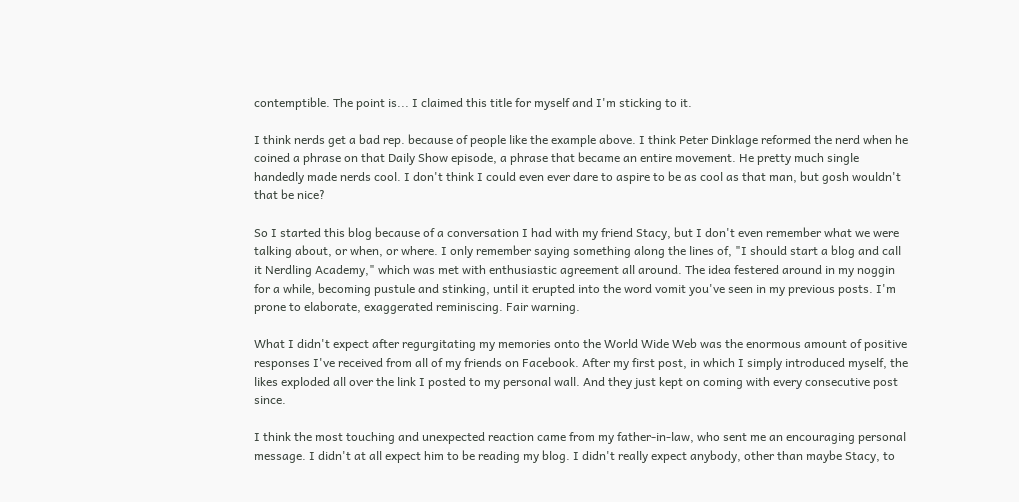contemptible. The point is... I claimed this title for myself and I'm sticking to it.

I think nerds get a bad rep. because of people like the example above. I think Peter Dinklage reformed the nerd when he coined a phrase on that Daily Show episode, a phrase that became an entire movement. He pretty much single handedly made nerds cool. I don't think I could even ever dare to aspire to be as cool as that man, but gosh wouldn't that be nice?

So I started this blog because of a conversation I had with my friend Stacy, but I don't even remember what we were talking about, or when, or where. I only remember saying something along the lines of, "I should start a blog and call it Nerdling Academy," which was met with enthusiastic agreement all around. The idea festered around in my noggin for a while, becoming pustule and stinking, until it erupted into the word vomit you've seen in my previous posts. I'm prone to elaborate, exaggerated reminiscing. Fair warning.

What I didn't expect after regurgitating my memories onto the World Wide Web was the enormous amount of positive responses I've received from all of my friends on Facebook. After my first post, in which I simply introduced myself, the likes exploded all over the link I posted to my personal wall. And they just kept on coming with every consecutive post since.

I think the most touching and unexpected reaction came from my father-in-law, who sent me an encouraging personal message. I didn't at all expect him to be reading my blog. I didn't really expect anybody, other than maybe Stacy, to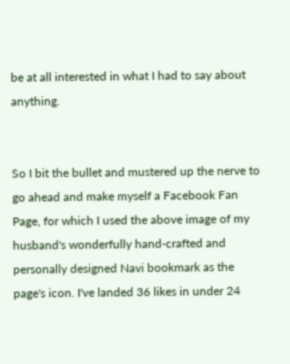be at all interested in what I had to say about anything.


So I bit the bullet and mustered up the nerve to go ahead and make myself a Facebook Fan Page, for which I used the above image of my husband's wonderfully hand-crafted and personally designed Navi bookmark as the page's icon. I've landed 36 likes in under 24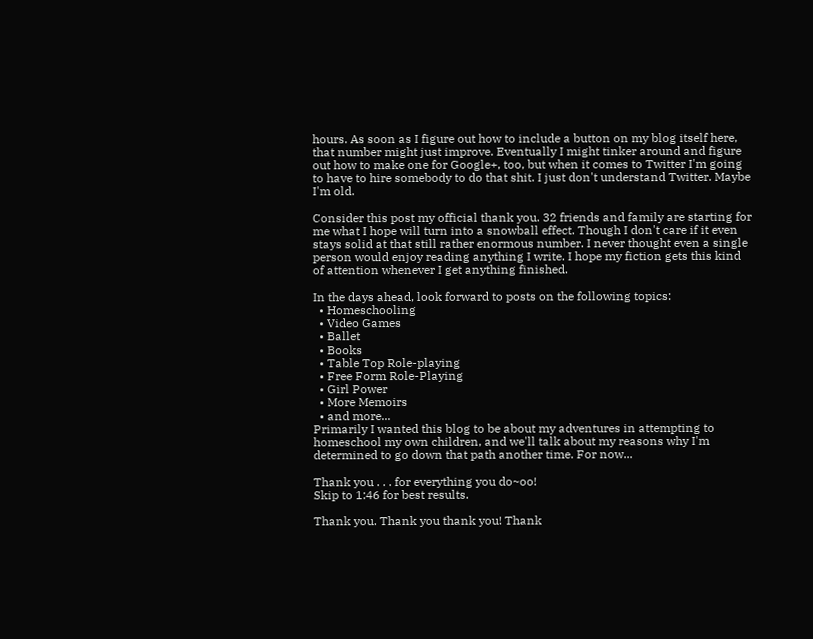hours. As soon as I figure out how to include a button on my blog itself here, that number might just improve. Eventually I might tinker around and figure out how to make one for Google+, too, but when it comes to Twitter I'm going to have to hire somebody to do that shit. I just don't understand Twitter. Maybe I'm old.

Consider this post my official thank you. 32 friends and family are starting for me what I hope will turn into a snowball effect. Though I don't care if it even stays solid at that still rather enormous number. I never thought even a single person would enjoy reading anything I write. I hope my fiction gets this kind of attention whenever I get anything finished.

In the days ahead, look forward to posts on the following topics:
  • Homeschooling
  • Video Games
  • Ballet
  • Books
  • Table Top Role-playing
  • Free Form Role-Playing
  • Girl Power
  • More Memoirs
  • and more...
Primarily I wanted this blog to be about my adventures in attempting to homeschool my own children, and we'll talk about my reasons why I'm determined to go down that path another time. For now...

Thank you . . . for everything you do~oo!
Skip to 1:46 for best results.

Thank you. Thank you thank you! Thank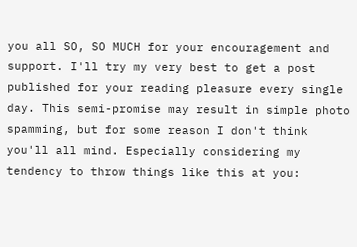you all SO, SO MUCH for your encouragement and support. I'll try my very best to get a post published for your reading pleasure every single day. This semi-promise may result in simple photo spamming, but for some reason I don't think you'll all mind. Especially considering my tendency to throw things like this at you: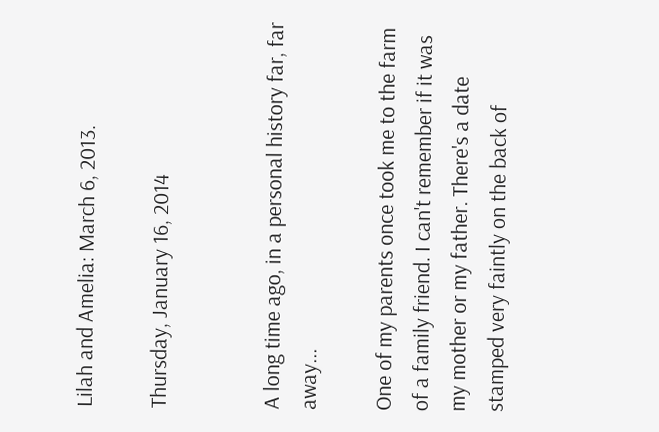Lilah and Amelia: March 6, 2013.

Thursday, January 16, 2014


A long time ago, in a personal history far, far away...

One of my parents once took me to the farm of a family friend. I can't remember if it was my mother or my father. There's a date stamped very faintly on the back of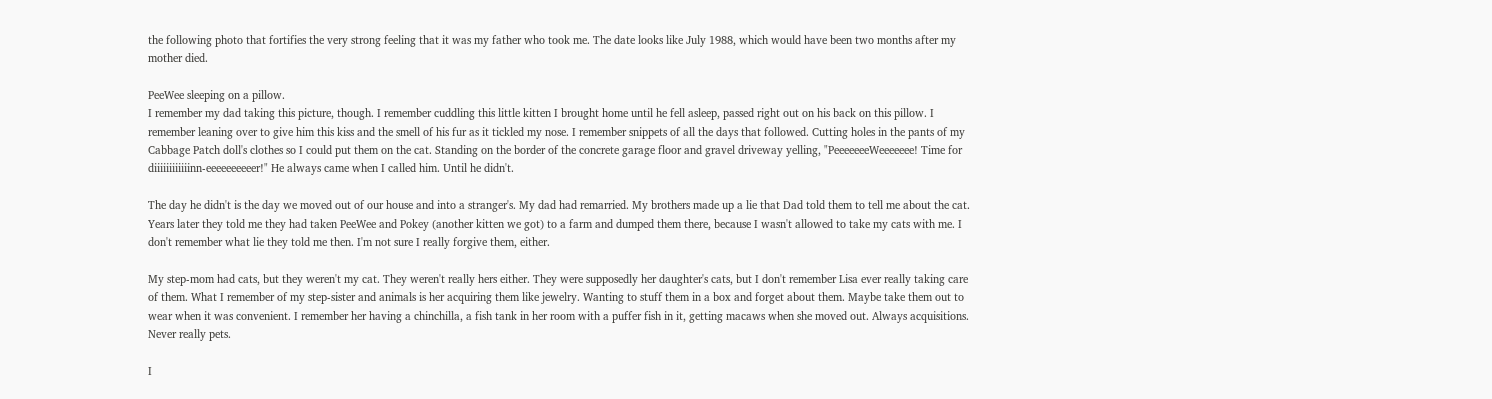the following photo that fortifies the very strong feeling that it was my father who took me. The date looks like July 1988, which would have been two months after my mother died.

PeeWee sleeping on a pillow.
I remember my dad taking this picture, though. I remember cuddling this little kitten I brought home until he fell asleep, passed right out on his back on this pillow. I remember leaning over to give him this kiss and the smell of his fur as it tickled my nose. I remember snippets of all the days that followed. Cutting holes in the pants of my Cabbage Patch doll's clothes so I could put them on the cat. Standing on the border of the concrete garage floor and gravel driveway yelling, "PeeeeeeeWeeeeeee! Time for diiiiiiiiiiiinn-eeeeeeeeeer!" He always came when I called him. Until he didn't.

The day he didn't is the day we moved out of our house and into a stranger's. My dad had remarried. My brothers made up a lie that Dad told them to tell me about the cat. Years later they told me they had taken PeeWee and Pokey (another kitten we got) to a farm and dumped them there, because I wasn't allowed to take my cats with me. I don't remember what lie they told me then. I'm not sure I really forgive them, either.

My step-mom had cats, but they weren't my cat. They weren't really hers either. They were supposedly her daughter's cats, but I don't remember Lisa ever really taking care of them. What I remember of my step-sister and animals is her acquiring them like jewelry. Wanting to stuff them in a box and forget about them. Maybe take them out to wear when it was convenient. I remember her having a chinchilla, a fish tank in her room with a puffer fish in it, getting macaws when she moved out. Always acquisitions. Never really pets.

I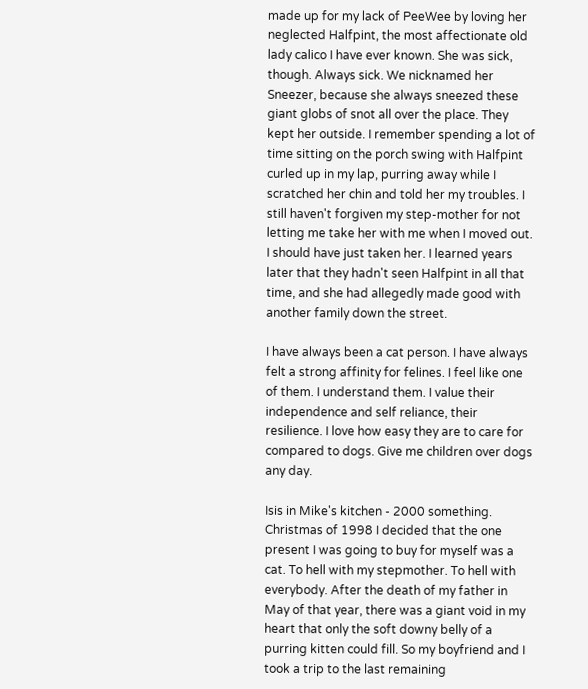made up for my lack of PeeWee by loving her neglected Halfpint, the most affectionate old lady calico I have ever known. She was sick, though. Always sick. We nicknamed her Sneezer, because she always sneezed these giant globs of snot all over the place. They kept her outside. I remember spending a lot of time sitting on the porch swing with Halfpint curled up in my lap, purring away while I scratched her chin and told her my troubles. I still haven't forgiven my step-mother for not letting me take her with me when I moved out. I should have just taken her. I learned years later that they hadn't seen Halfpint in all that time, and she had allegedly made good with another family down the street.

I have always been a cat person. I have always felt a strong affinity for felines. I feel like one of them. I understand them. I value their independence and self reliance, their resilience. I love how easy they are to care for compared to dogs. Give me children over dogs any day.

Isis in Mike's kitchen - 2000 something.
Christmas of 1998 I decided that the one present I was going to buy for myself was a cat. To hell with my stepmother. To hell with everybody. After the death of my father in May of that year, there was a giant void in my heart that only the soft downy belly of a purring kitten could fill. So my boyfriend and I took a trip to the last remaining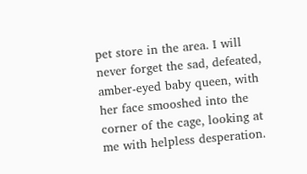pet store in the area. I will never forget the sad, defeated, amber-eyed baby queen, with her face smooshed into the corner of the cage, looking at me with helpless desperation.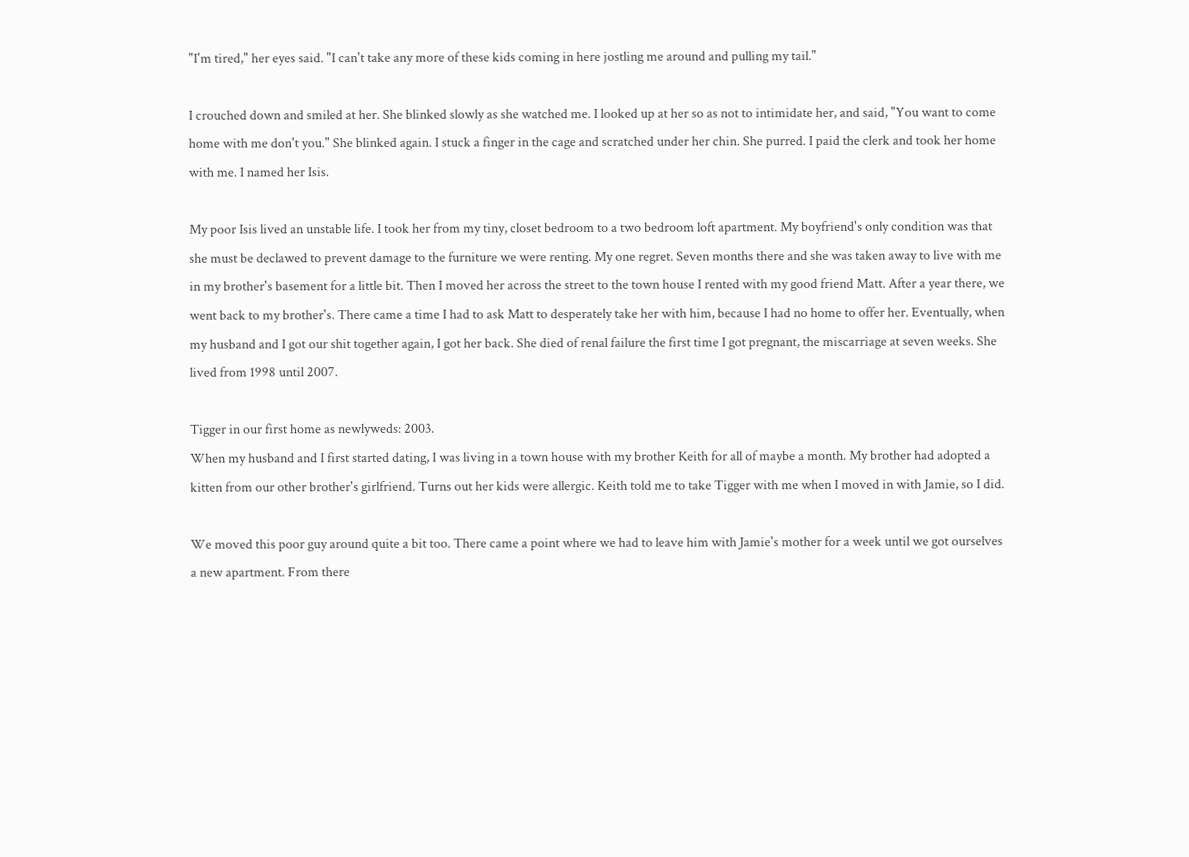"I'm tired," her eyes said. "I can't take any more of these kids coming in here jostling me around and pulling my tail."

I crouched down and smiled at her. She blinked slowly as she watched me. I looked up at her so as not to intimidate her, and said, "You want to come home with me don't you." She blinked again. I stuck a finger in the cage and scratched under her chin. She purred. I paid the clerk and took her home with me. I named her Isis.

My poor Isis lived an unstable life. I took her from my tiny, closet bedroom to a two bedroom loft apartment. My boyfriend's only condition was that she must be declawed to prevent damage to the furniture we were renting. My one regret. Seven months there and she was taken away to live with me in my brother's basement for a little bit. Then I moved her across the street to the town house I rented with my good friend Matt. After a year there, we went back to my brother's. There came a time I had to ask Matt to desperately take her with him, because I had no home to offer her. Eventually, when my husband and I got our shit together again, I got her back. She died of renal failure the first time I got pregnant, the miscarriage at seven weeks. She lived from 1998 until 2007.

Tigger in our first home as newlyweds: 2003.
When my husband and I first started dating, I was living in a town house with my brother Keith for all of maybe a month. My brother had adopted a kitten from our other brother's girlfriend. Turns out her kids were allergic. Keith told me to take Tigger with me when I moved in with Jamie, so I did.

We moved this poor guy around quite a bit too. There came a point where we had to leave him with Jamie's mother for a week until we got ourselves a new apartment. From there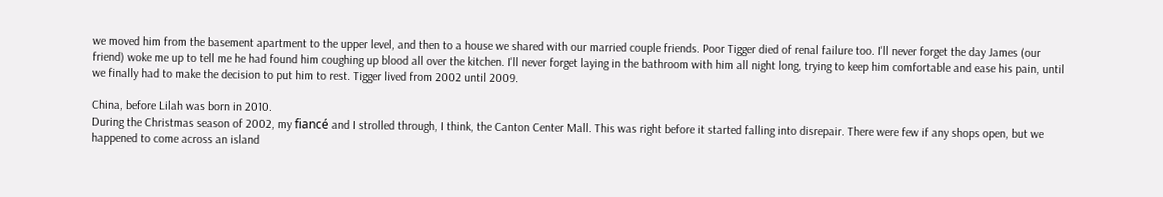we moved him from the basement apartment to the upper level, and then to a house we shared with our married couple friends. Poor Tigger died of renal failure too. I'll never forget the day James (our friend) woke me up to tell me he had found him coughing up blood all over the kitchen. I'll never forget laying in the bathroom with him all night long, trying to keep him comfortable and ease his pain, until we finally had to make the decision to put him to rest. Tigger lived from 2002 until 2009.

China, before Lilah was born in 2010.
During the Christmas season of 2002, my fiancé and I strolled through, I think, the Canton Center Mall. This was right before it started falling into disrepair. There were few if any shops open, but we happened to come across an island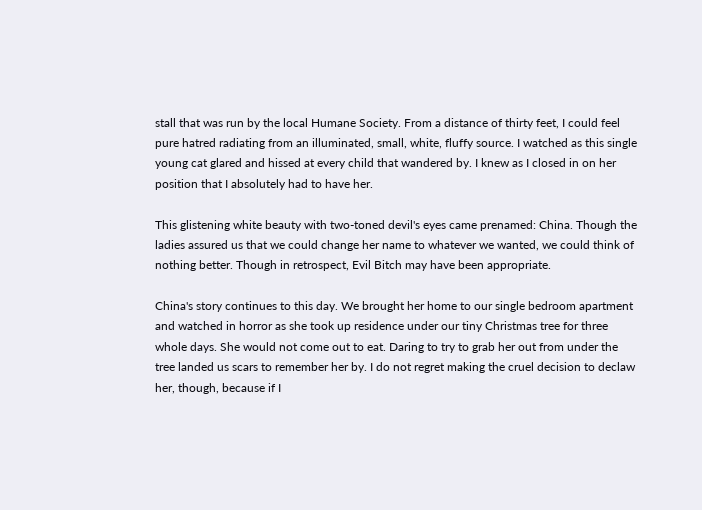stall that was run by the local Humane Society. From a distance of thirty feet, I could feel pure hatred radiating from an illuminated, small, white, fluffy source. I watched as this single young cat glared and hissed at every child that wandered by. I knew as I closed in on her position that I absolutely had to have her.

This glistening white beauty with two-toned devil's eyes came prenamed: China. Though the ladies assured us that we could change her name to whatever we wanted, we could think of nothing better. Though in retrospect, Evil Bitch may have been appropriate.

China's story continues to this day. We brought her home to our single bedroom apartment and watched in horror as she took up residence under our tiny Christmas tree for three whole days. She would not come out to eat. Daring to try to grab her out from under the tree landed us scars to remember her by. I do not regret making the cruel decision to declaw her, though, because if I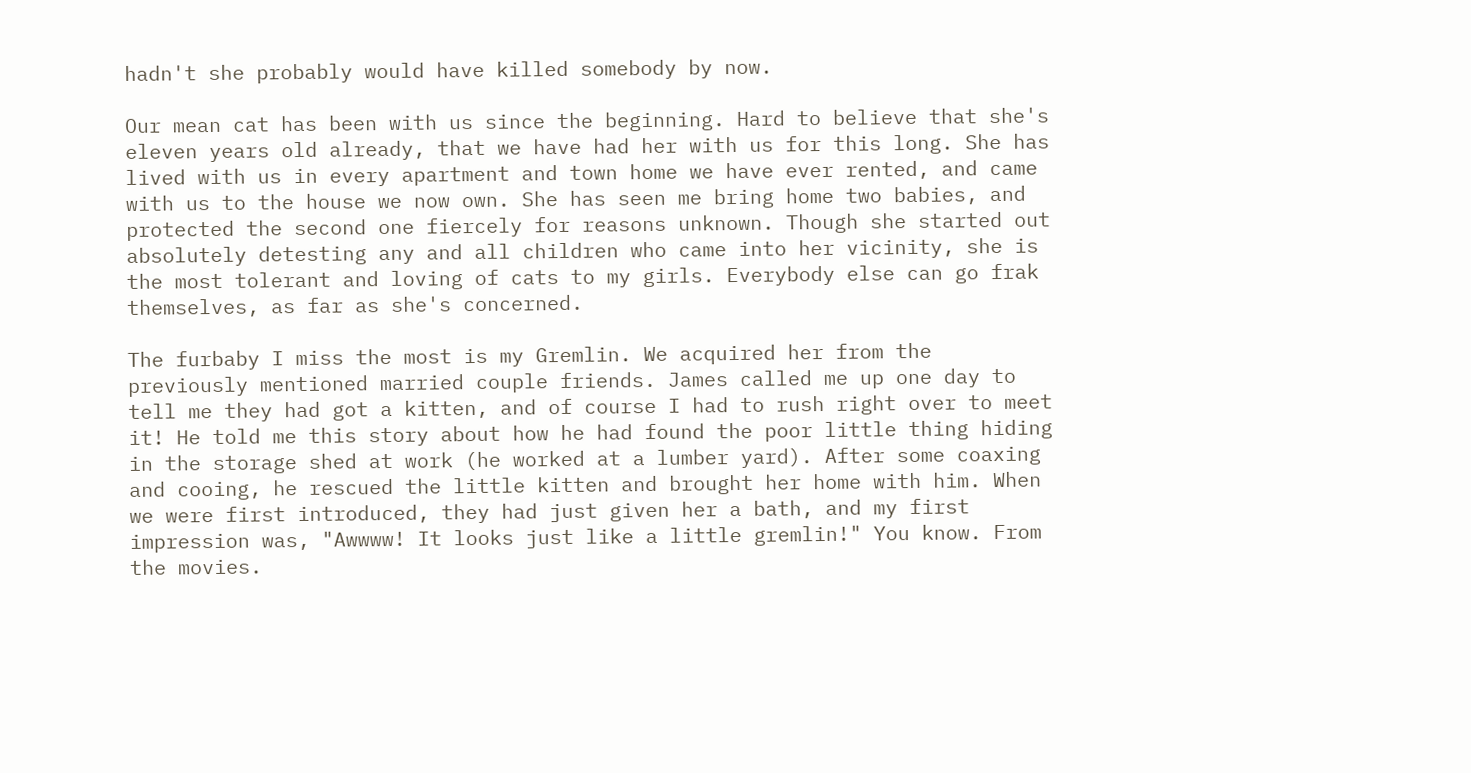hadn't she probably would have killed somebody by now.

Our mean cat has been with us since the beginning. Hard to believe that she's eleven years old already, that we have had her with us for this long. She has lived with us in every apartment and town home we have ever rented, and came with us to the house we now own. She has seen me bring home two babies, and protected the second one fiercely for reasons unknown. Though she started out absolutely detesting any and all children who came into her vicinity, she is the most tolerant and loving of cats to my girls. Everybody else can go frak themselves, as far as she's concerned.

The furbaby I miss the most is my Gremlin. We acquired her from the previously mentioned married couple friends. James called me up one day to tell me they had got a kitten, and of course I had to rush right over to meet it! He told me this story about how he had found the poor little thing hiding in the storage shed at work (he worked at a lumber yard). After some coaxing and cooing, he rescued the little kitten and brought her home with him. When we were first introduced, they had just given her a bath, and my first impression was, "Awwww! It looks just like a little gremlin!" You know. From the movies.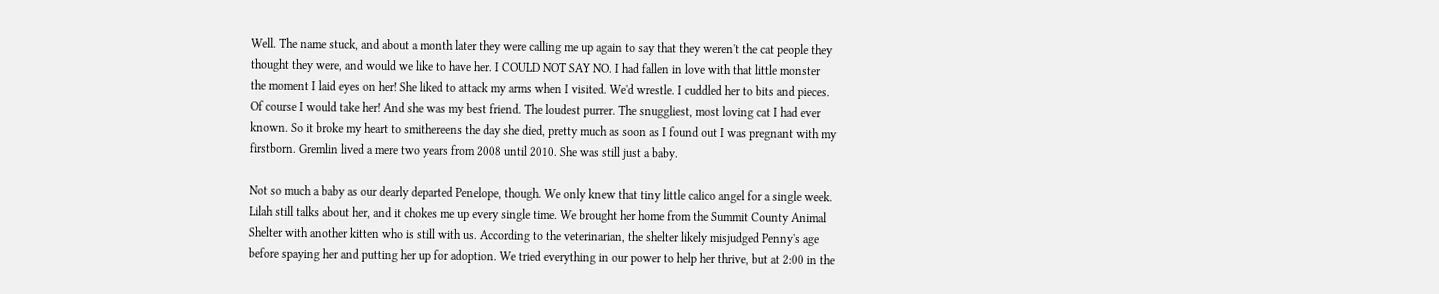Well. The name stuck, and about a month later they were calling me up again to say that they weren't the cat people they thought they were, and would we like to have her. I COULD NOT SAY NO. I had fallen in love with that little monster the moment I laid eyes on her! She liked to attack my arms when I visited. We'd wrestle. I cuddled her to bits and pieces. Of course I would take her! And she was my best friend. The loudest purrer. The snuggliest, most loving cat I had ever known. So it broke my heart to smithereens the day she died, pretty much as soon as I found out I was pregnant with my firstborn. Gremlin lived a mere two years from 2008 until 2010. She was still just a baby.

Not so much a baby as our dearly departed Penelope, though. We only knew that tiny little calico angel for a single week. Lilah still talks about her, and it chokes me up every single time. We brought her home from the Summit County Animal Shelter with another kitten who is still with us. According to the veterinarian, the shelter likely misjudged Penny's age before spaying her and putting her up for adoption. We tried everything in our power to help her thrive, but at 2:00 in the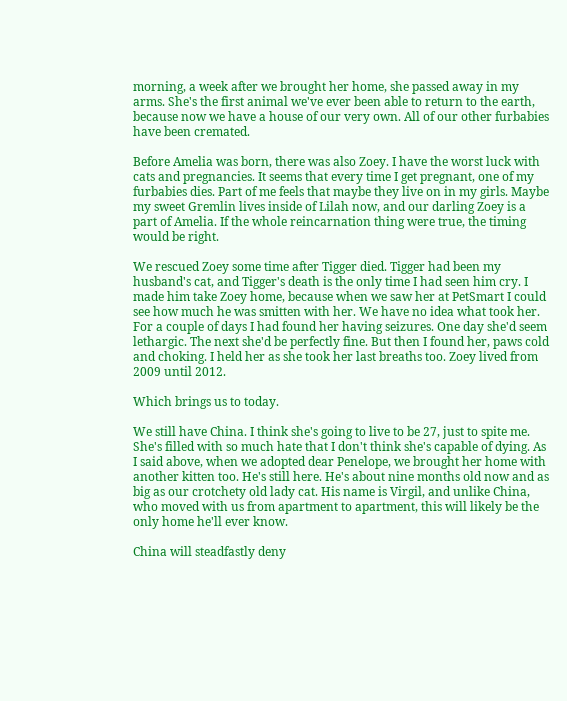morning, a week after we brought her home, she passed away in my arms. She's the first animal we've ever been able to return to the earth, because now we have a house of our very own. All of our other furbabies have been cremated.

Before Amelia was born, there was also Zoey. I have the worst luck with cats and pregnancies. It seems that every time I get pregnant, one of my furbabies dies. Part of me feels that maybe they live on in my girls. Maybe my sweet Gremlin lives inside of Lilah now, and our darling Zoey is a part of Amelia. If the whole reincarnation thing were true, the timing would be right.

We rescued Zoey some time after Tigger died. Tigger had been my husband's cat, and Tigger's death is the only time I had seen him cry. I made him take Zoey home, because when we saw her at PetSmart I could see how much he was smitten with her. We have no idea what took her. For a couple of days I had found her having seizures. One day she'd seem lethargic. The next she'd be perfectly fine. But then I found her, paws cold and choking. I held her as she took her last breaths too. Zoey lived from 2009 until 2012.

Which brings us to today.

We still have China. I think she's going to live to be 27, just to spite me. She's filled with so much hate that I don't think she's capable of dying. As I said above, when we adopted dear Penelope, we brought her home with another kitten too. He's still here. He's about nine months old now and as big as our crotchety old lady cat. His name is Virgil, and unlike China, who moved with us from apartment to apartment, this will likely be the only home he'll ever know.

China will steadfastly deny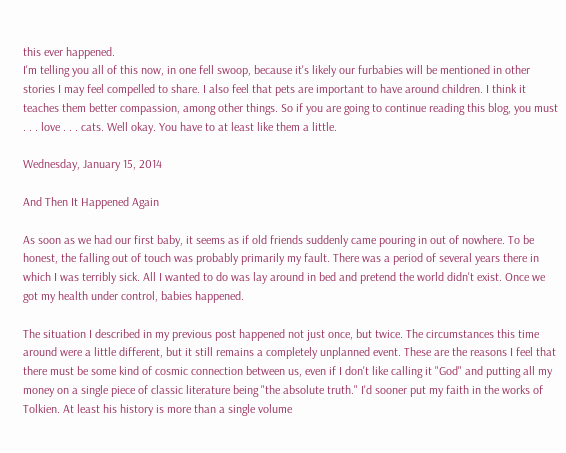this ever happened.
I'm telling you all of this now, in one fell swoop, because it's likely our furbabies will be mentioned in other stories I may feel compelled to share. I also feel that pets are important to have around children. I think it teaches them better compassion, among other things. So if you are going to continue reading this blog, you must . . . love . . . cats. Well okay. You have to at least like them a little.

Wednesday, January 15, 2014

And Then It Happened Again

As soon as we had our first baby, it seems as if old friends suddenly came pouring in out of nowhere. To be honest, the falling out of touch was probably primarily my fault. There was a period of several years there in which I was terribly sick. All I wanted to do was lay around in bed and pretend the world didn't exist. Once we got my health under control, babies happened.

The situation I described in my previous post happened not just once, but twice. The circumstances this time around were a little different, but it still remains a completely unplanned event. These are the reasons I feel that there must be some kind of cosmic connection between us, even if I don't like calling it "God" and putting all my money on a single piece of classic literature being "the absolute truth." I'd sooner put my faith in the works of Tolkien. At least his history is more than a single volume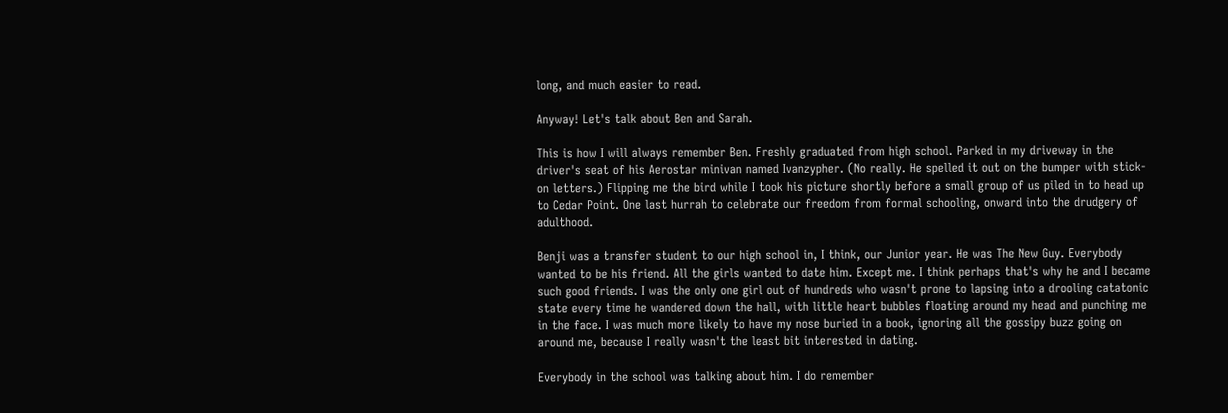long, and much easier to read.

Anyway! Let's talk about Ben and Sarah.

This is how I will always remember Ben. Freshly graduated from high school. Parked in my driveway in the driver's seat of his Aerostar minivan named Ivanzypher. (No really. He spelled it out on the bumper with stick-on letters.) Flipping me the bird while I took his picture shortly before a small group of us piled in to head up to Cedar Point. One last hurrah to celebrate our freedom from formal schooling, onward into the drudgery of adulthood.

Benji was a transfer student to our high school in, I think, our Junior year. He was The New Guy. Everybody wanted to be his friend. All the girls wanted to date him. Except me. I think perhaps that's why he and I became such good friends. I was the only one girl out of hundreds who wasn't prone to lapsing into a drooling catatonic state every time he wandered down the hall, with little heart bubbles floating around my head and punching me in the face. I was much more likely to have my nose buried in a book, ignoring all the gossipy buzz going on around me, because I really wasn't the least bit interested in dating.

Everybody in the school was talking about him. I do remember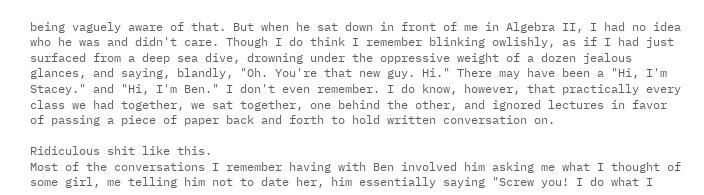being vaguely aware of that. But when he sat down in front of me in Algebra II, I had no idea who he was and didn't care. Though I do think I remember blinking owlishly, as if I had just surfaced from a deep sea dive, drowning under the oppressive weight of a dozen jealous glances, and saying, blandly, "Oh. You're that new guy. Hi." There may have been a "Hi, I'm Stacey." and "Hi, I'm Ben." I don't even remember. I do know, however, that practically every class we had together, we sat together, one behind the other, and ignored lectures in favor of passing a piece of paper back and forth to hold written conversation on.

Ridiculous shit like this.
Most of the conversations I remember having with Ben involved him asking me what I thought of some girl, me telling him not to date her, him essentially saying "Screw you! I do what I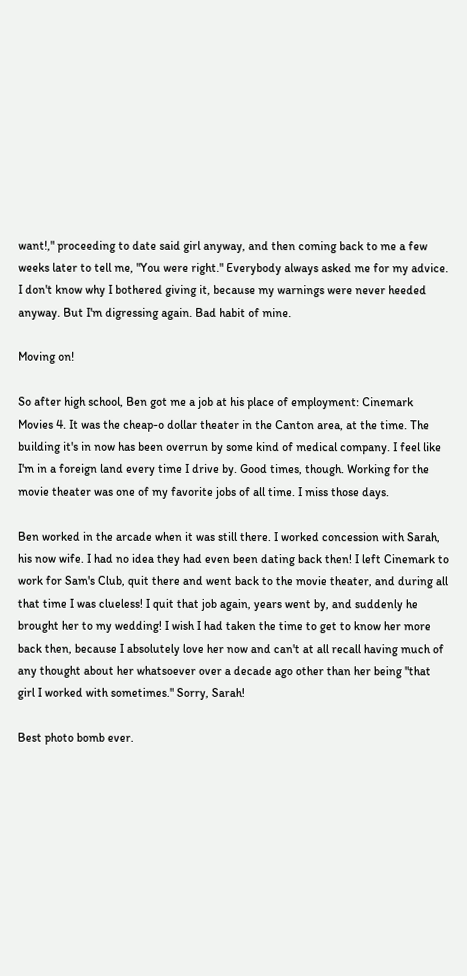want!," proceeding to date said girl anyway, and then coming back to me a few weeks later to tell me, "You were right." Everybody always asked me for my advice. I don't know why I bothered giving it, because my warnings were never heeded anyway. But I'm digressing again. Bad habit of mine.

Moving on!

So after high school, Ben got me a job at his place of employment: Cinemark Movies 4. It was the cheap-o dollar theater in the Canton area, at the time. The building it's in now has been overrun by some kind of medical company. I feel like I'm in a foreign land every time I drive by. Good times, though. Working for the movie theater was one of my favorite jobs of all time. I miss those days.

Ben worked in the arcade when it was still there. I worked concession with Sarah, his now wife. I had no idea they had even been dating back then! I left Cinemark to work for Sam's Club, quit there and went back to the movie theater, and during all that time I was clueless! I quit that job again, years went by, and suddenly he brought her to my wedding! I wish I had taken the time to get to know her more back then, because I absolutely love her now and can't at all recall having much of any thought about her whatsoever over a decade ago other than her being "that girl I worked with sometimes." Sorry, Sarah!

Best photo bomb ever.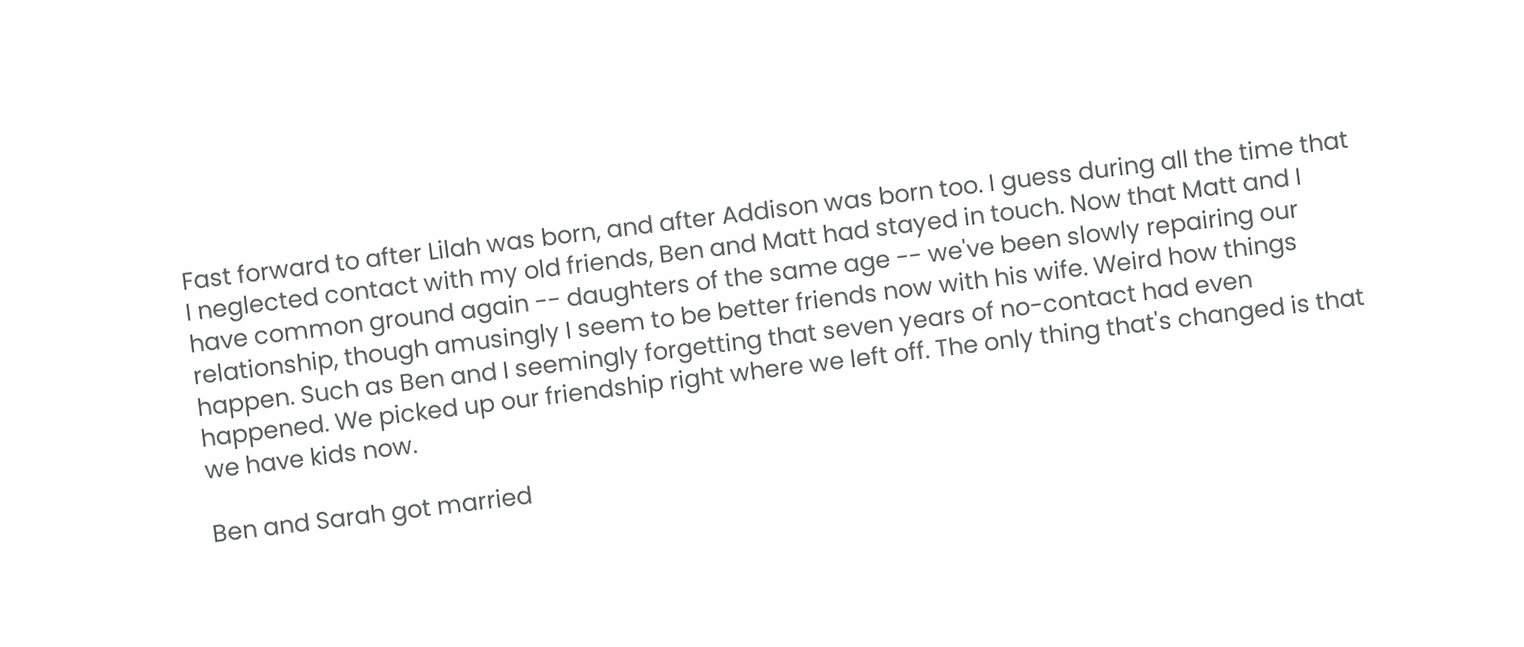Fast forward to after Lilah was born, and after Addison was born too. I guess during all the time that I neglected contact with my old friends, Ben and Matt had stayed in touch. Now that Matt and I have common ground again -- daughters of the same age -- we've been slowly repairing our relationship, though amusingly I seem to be better friends now with his wife. Weird how things happen. Such as Ben and I seemingly forgetting that seven years of no-contact had even happened. We picked up our friendship right where we left off. The only thing that's changed is that we have kids now.

Ben and Sarah got married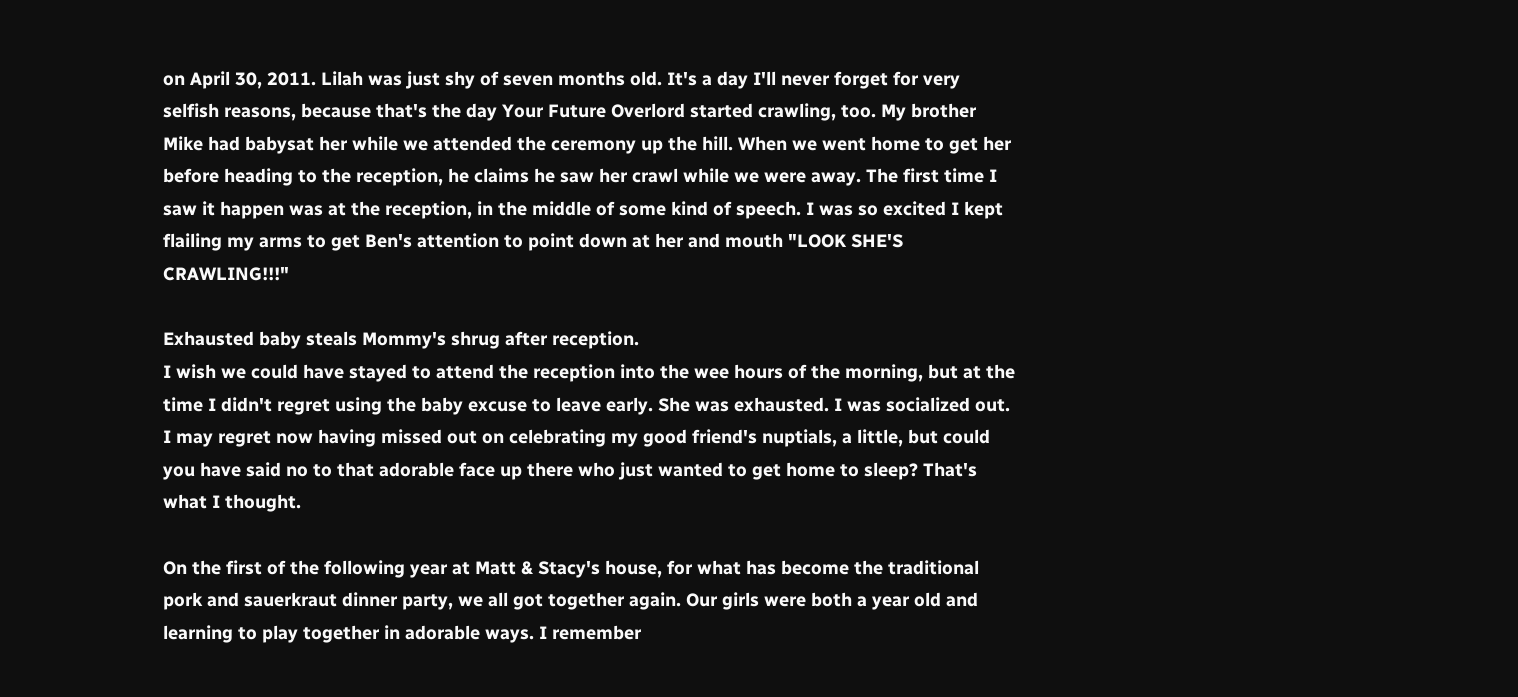on April 30, 2011. Lilah was just shy of seven months old. It's a day I'll never forget for very selfish reasons, because that's the day Your Future Overlord started crawling, too. My brother Mike had babysat her while we attended the ceremony up the hill. When we went home to get her before heading to the reception, he claims he saw her crawl while we were away. The first time I saw it happen was at the reception, in the middle of some kind of speech. I was so excited I kept flailing my arms to get Ben's attention to point down at her and mouth "LOOK SHE'S CRAWLING!!!"

Exhausted baby steals Mommy's shrug after reception.
I wish we could have stayed to attend the reception into the wee hours of the morning, but at the time I didn't regret using the baby excuse to leave early. She was exhausted. I was socialized out. I may regret now having missed out on celebrating my good friend's nuptials, a little, but could you have said no to that adorable face up there who just wanted to get home to sleep? That's what I thought.

On the first of the following year at Matt & Stacy's house, for what has become the traditional pork and sauerkraut dinner party, we all got together again. Our girls were both a year old and learning to play together in adorable ways. I remember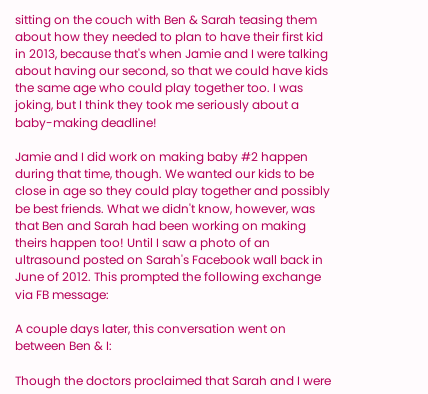sitting on the couch with Ben & Sarah teasing them about how they needed to plan to have their first kid in 2013, because that's when Jamie and I were talking about having our second, so that we could have kids the same age who could play together too. I was joking, but I think they took me seriously about a baby-making deadline!

Jamie and I did work on making baby #2 happen during that time, though. We wanted our kids to be close in age so they could play together and possibly be best friends. What we didn't know, however, was that Ben and Sarah had been working on making theirs happen too! Until I saw a photo of an ultrasound posted on Sarah's Facebook wall back in June of 2012. This prompted the following exchange via FB message:

A couple days later, this conversation went on between Ben & I:

Though the doctors proclaimed that Sarah and I were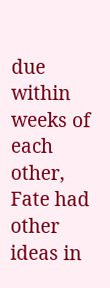due within weeks of each other, Fate had other ideas in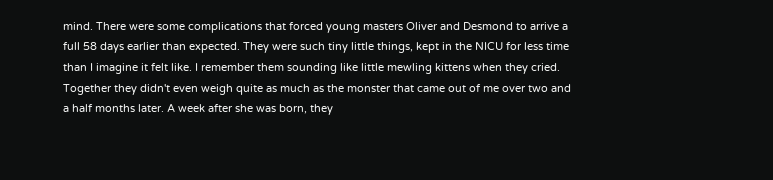mind. There were some complications that forced young masters Oliver and Desmond to arrive a full 58 days earlier than expected. They were such tiny little things, kept in the NICU for less time than I imagine it felt like. I remember them sounding like little mewling kittens when they cried. Together they didn't even weigh quite as much as the monster that came out of me over two and a half months later. A week after she was born, they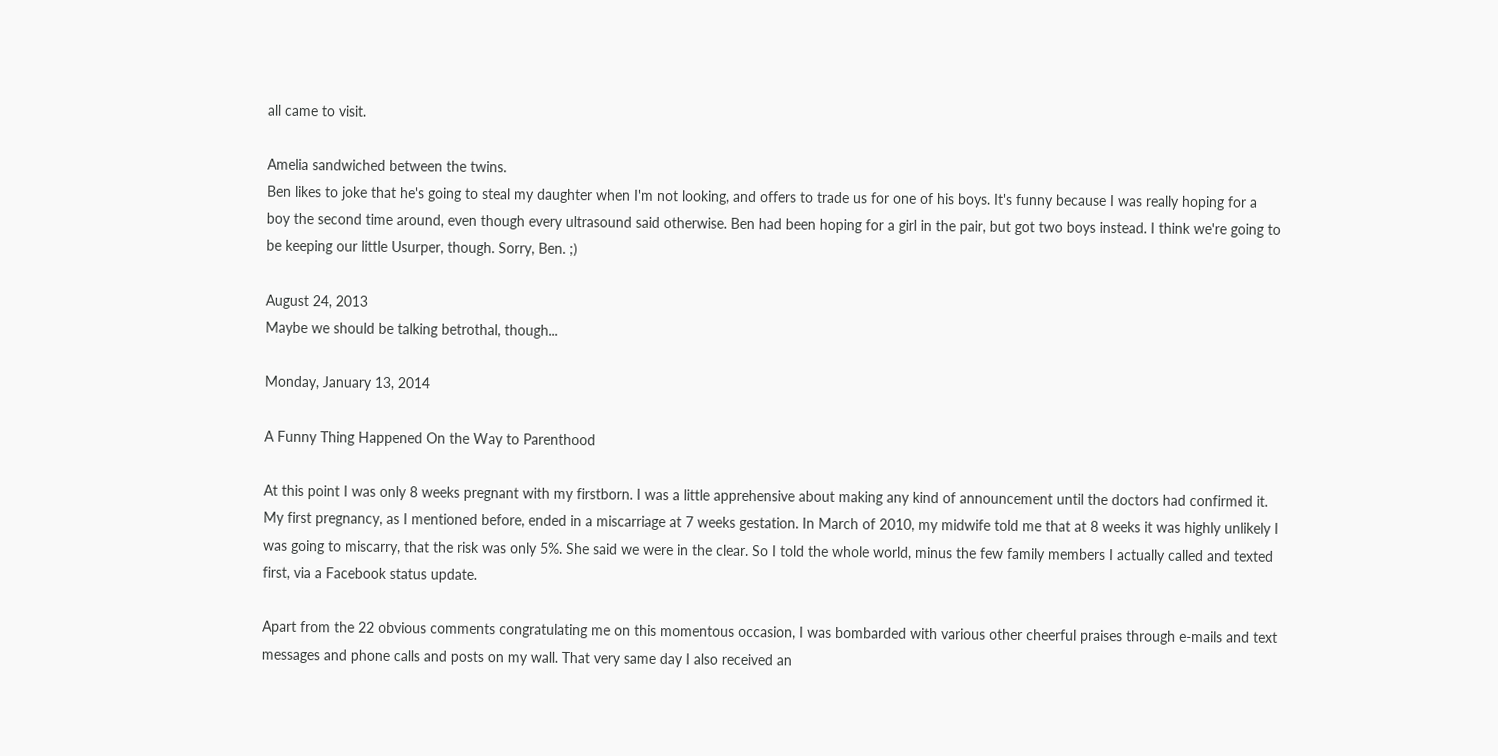all came to visit.

Amelia sandwiched between the twins.
Ben likes to joke that he's going to steal my daughter when I'm not looking, and offers to trade us for one of his boys. It's funny because I was really hoping for a boy the second time around, even though every ultrasound said otherwise. Ben had been hoping for a girl in the pair, but got two boys instead. I think we're going to be keeping our little Usurper, though. Sorry, Ben. ;)

August 24, 2013
Maybe we should be talking betrothal, though...

Monday, January 13, 2014

A Funny Thing Happened On the Way to Parenthood

At this point I was only 8 weeks pregnant with my firstborn. I was a little apprehensive about making any kind of announcement until the doctors had confirmed it. My first pregnancy, as I mentioned before, ended in a miscarriage at 7 weeks gestation. In March of 2010, my midwife told me that at 8 weeks it was highly unlikely I was going to miscarry, that the risk was only 5%. She said we were in the clear. So I told the whole world, minus the few family members I actually called and texted first, via a Facebook status update.

Apart from the 22 obvious comments congratulating me on this momentous occasion, I was bombarded with various other cheerful praises through e-mails and text messages and phone calls and posts on my wall. That very same day I also received an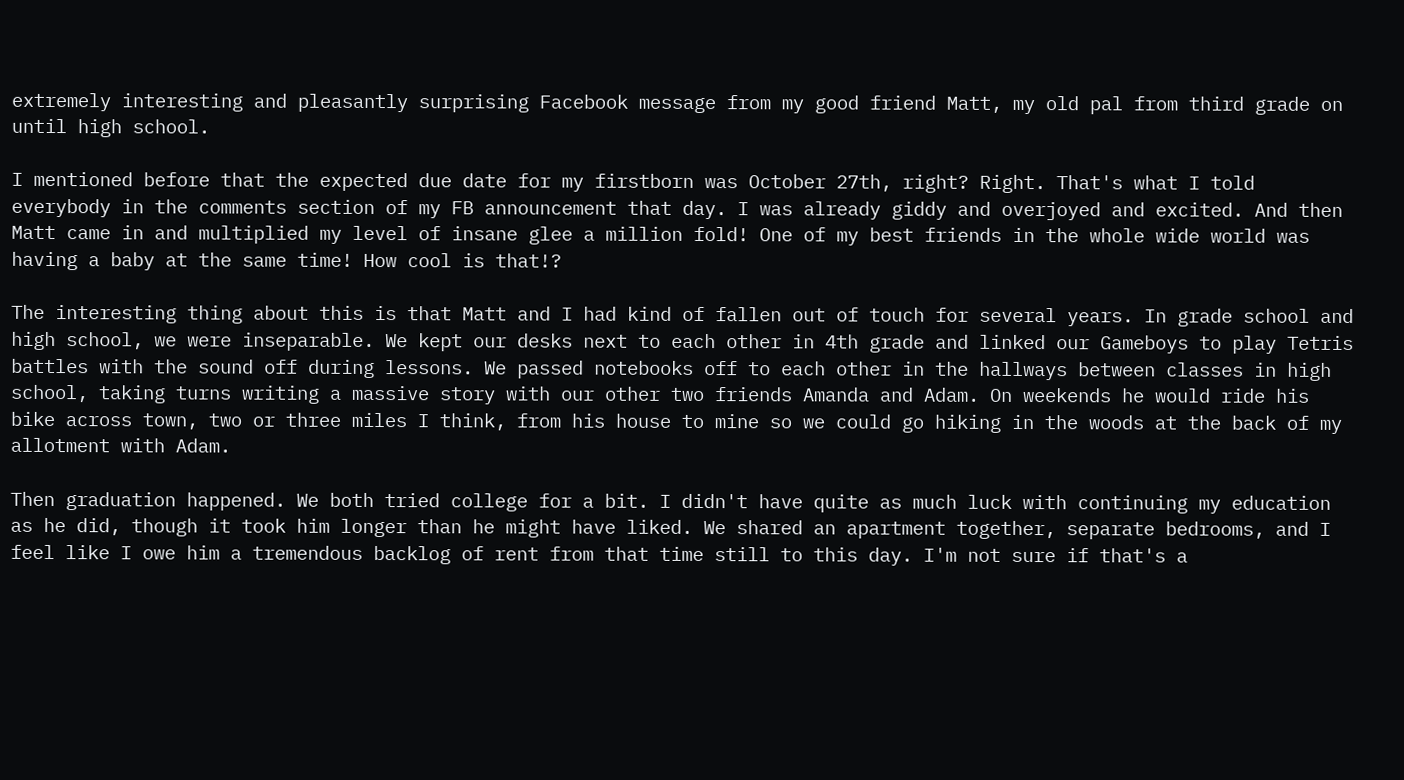extremely interesting and pleasantly surprising Facebook message from my good friend Matt, my old pal from third grade on until high school.

I mentioned before that the expected due date for my firstborn was October 27th, right? Right. That's what I told everybody in the comments section of my FB announcement that day. I was already giddy and overjoyed and excited. And then Matt came in and multiplied my level of insane glee a million fold! One of my best friends in the whole wide world was having a baby at the same time! How cool is that!?

The interesting thing about this is that Matt and I had kind of fallen out of touch for several years. In grade school and high school, we were inseparable. We kept our desks next to each other in 4th grade and linked our Gameboys to play Tetris battles with the sound off during lessons. We passed notebooks off to each other in the hallways between classes in high school, taking turns writing a massive story with our other two friends Amanda and Adam. On weekends he would ride his bike across town, two or three miles I think, from his house to mine so we could go hiking in the woods at the back of my allotment with Adam.

Then graduation happened. We both tried college for a bit. I didn't have quite as much luck with continuing my education as he did, though it took him longer than he might have liked. We shared an apartment together, separate bedrooms, and I feel like I owe him a tremendous backlog of rent from that time still to this day. I'm not sure if that's a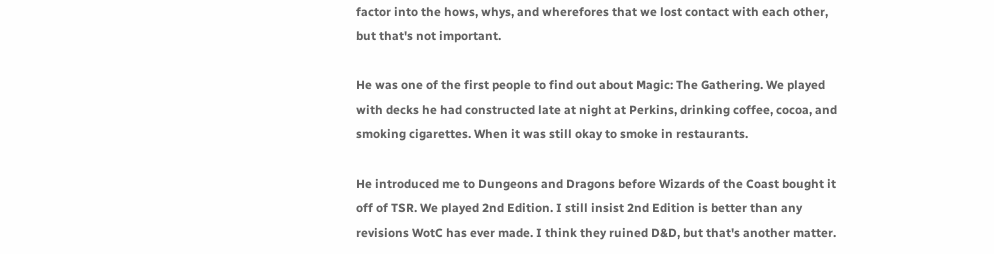factor into the hows, whys, and wherefores that we lost contact with each other, but that's not important.

He was one of the first people to find out about Magic: The Gathering. We played with decks he had constructed late at night at Perkins, drinking coffee, cocoa, and smoking cigarettes. When it was still okay to smoke in restaurants.

He introduced me to Dungeons and Dragons before Wizards of the Coast bought it off of TSR. We played 2nd Edition. I still insist 2nd Edition is better than any revisions WotC has ever made. I think they ruined D&D, but that's another matter.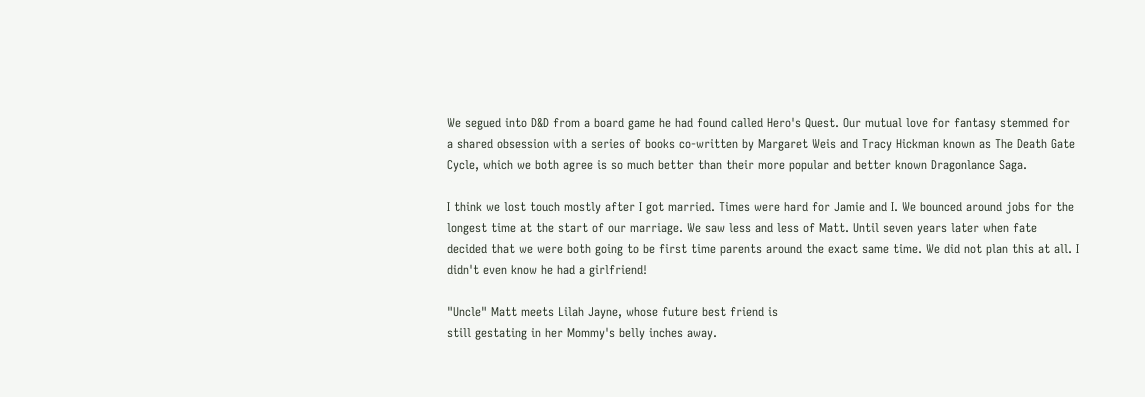We segued into D&D from a board game he had found called Hero's Quest. Our mutual love for fantasy stemmed for a shared obsession with a series of books co-written by Margaret Weis and Tracy Hickman known as The Death Gate Cycle, which we both agree is so much better than their more popular and better known Dragonlance Saga.

I think we lost touch mostly after I got married. Times were hard for Jamie and I. We bounced around jobs for the longest time at the start of our marriage. We saw less and less of Matt. Until seven years later when fate decided that we were both going to be first time parents around the exact same time. We did not plan this at all. I didn't even know he had a girlfriend!

"Uncle" Matt meets Lilah Jayne, whose future best friend is
still gestating in her Mommy's belly inches away.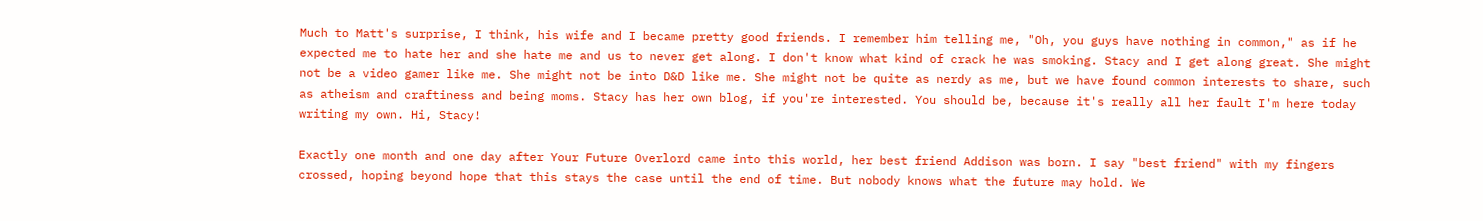Much to Matt's surprise, I think, his wife and I became pretty good friends. I remember him telling me, "Oh, you guys have nothing in common," as if he expected me to hate her and she hate me and us to never get along. I don't know what kind of crack he was smoking. Stacy and I get along great. She might not be a video gamer like me. She might not be into D&D like me. She might not be quite as nerdy as me, but we have found common interests to share, such as atheism and craftiness and being moms. Stacy has her own blog, if you're interested. You should be, because it's really all her fault I'm here today writing my own. Hi, Stacy!

Exactly one month and one day after Your Future Overlord came into this world, her best friend Addison was born. I say "best friend" with my fingers crossed, hoping beyond hope that this stays the case until the end of time. But nobody knows what the future may hold. We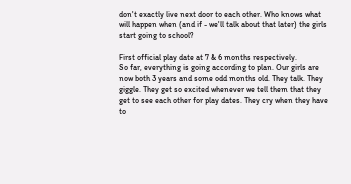don't exactly live next door to each other. Who knows what will happen when (and if - we'll talk about that later) the girls start going to school?

First official play date at 7 & 6 months respectively.
So far, everything is going according to plan. Our girls are now both 3 years and some odd months old. They talk. They giggle. They get so excited whenever we tell them that they get to see each other for play dates. They cry when they have to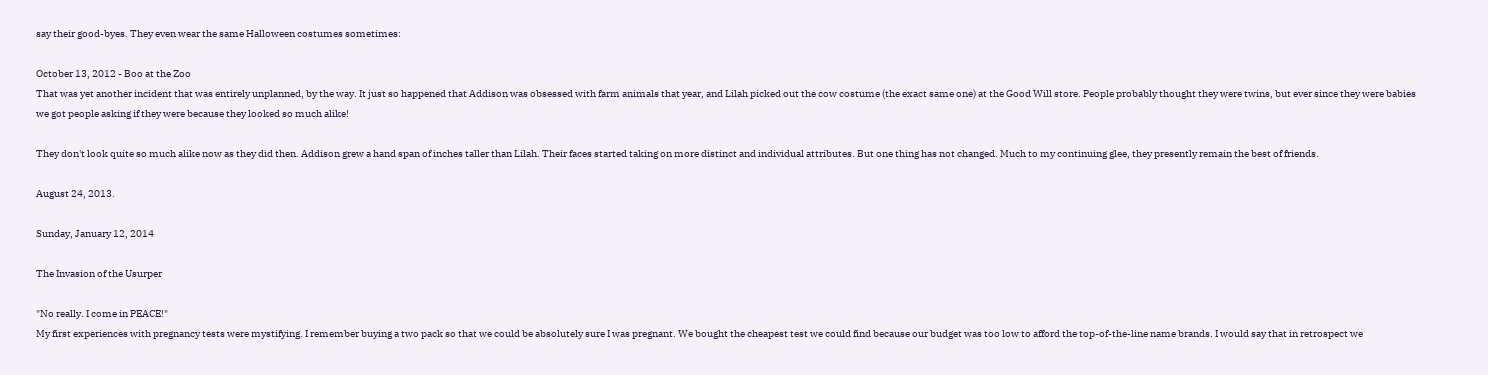say their good-byes. They even wear the same Halloween costumes sometimes:

October 13, 2012 - Boo at the Zoo
That was yet another incident that was entirely unplanned, by the way. It just so happened that Addison was obsessed with farm animals that year, and Lilah picked out the cow costume (the exact same one) at the Good Will store. People probably thought they were twins, but ever since they were babies we got people asking if they were because they looked so much alike!

They don't look quite so much alike now as they did then. Addison grew a hand span of inches taller than Lilah. Their faces started taking on more distinct and individual attributes. But one thing has not changed. Much to my continuing glee, they presently remain the best of friends.

August 24, 2013.

Sunday, January 12, 2014

The Invasion of the Usurper

"No really. I come in PEACE!"
My first experiences with pregnancy tests were mystifying. I remember buying a two pack so that we could be absolutely sure I was pregnant. We bought the cheapest test we could find because our budget was too low to afford the top-of-the-line name brands. I would say that in retrospect we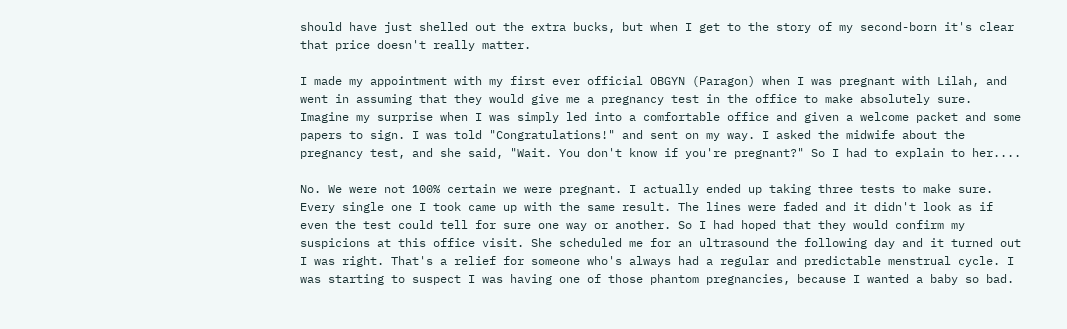should have just shelled out the extra bucks, but when I get to the story of my second-born it's clear that price doesn't really matter.

I made my appointment with my first ever official OBGYN (Paragon) when I was pregnant with Lilah, and went in assuming that they would give me a pregnancy test in the office to make absolutely sure. Imagine my surprise when I was simply led into a comfortable office and given a welcome packet and some papers to sign. I was told "Congratulations!" and sent on my way. I asked the midwife about the pregnancy test, and she said, "Wait. You don't know if you're pregnant?" So I had to explain to her....

No. We were not 100% certain we were pregnant. I actually ended up taking three tests to make sure. Every single one I took came up with the same result. The lines were faded and it didn't look as if even the test could tell for sure one way or another. So I had hoped that they would confirm my suspicions at this office visit. She scheduled me for an ultrasound the following day and it turned out I was right. That's a relief for someone who's always had a regular and predictable menstrual cycle. I was starting to suspect I was having one of those phantom pregnancies, because I wanted a baby so bad.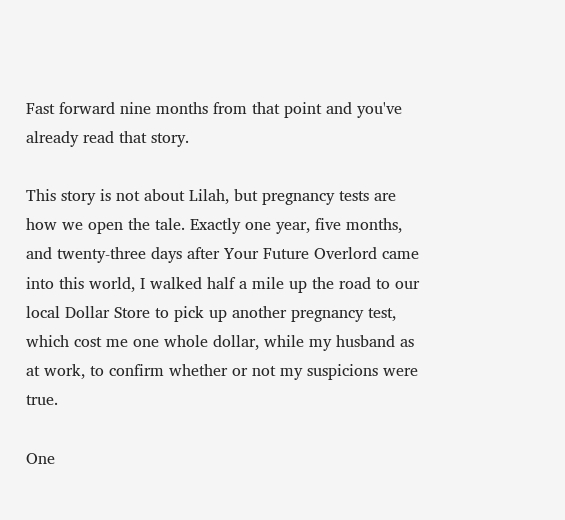Fast forward nine months from that point and you've already read that story.

This story is not about Lilah, but pregnancy tests are how we open the tale. Exactly one year, five months, and twenty-three days after Your Future Overlord came into this world, I walked half a mile up the road to our local Dollar Store to pick up another pregnancy test, which cost me one whole dollar, while my husband as at work, to confirm whether or not my suspicions were true.

One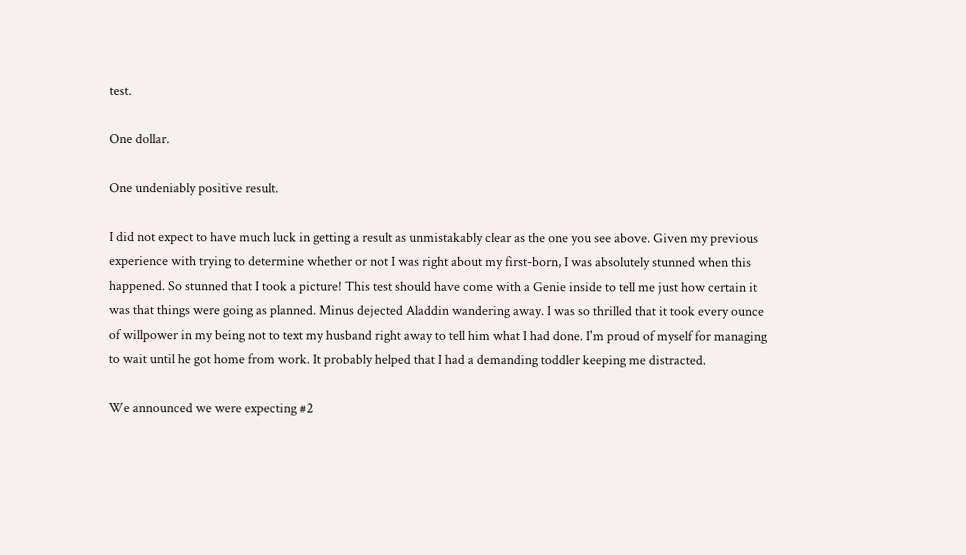test.

One dollar.

One undeniably positive result.

I did not expect to have much luck in getting a result as unmistakably clear as the one you see above. Given my previous experience with trying to determine whether or not I was right about my first-born, I was absolutely stunned when this happened. So stunned that I took a picture! This test should have come with a Genie inside to tell me just how certain it was that things were going as planned. Minus dejected Aladdin wandering away. I was so thrilled that it took every ounce of willpower in my being not to text my husband right away to tell him what I had done. I'm proud of myself for managing to wait until he got home from work. It probably helped that I had a demanding toddler keeping me distracted.

We announced we were expecting #2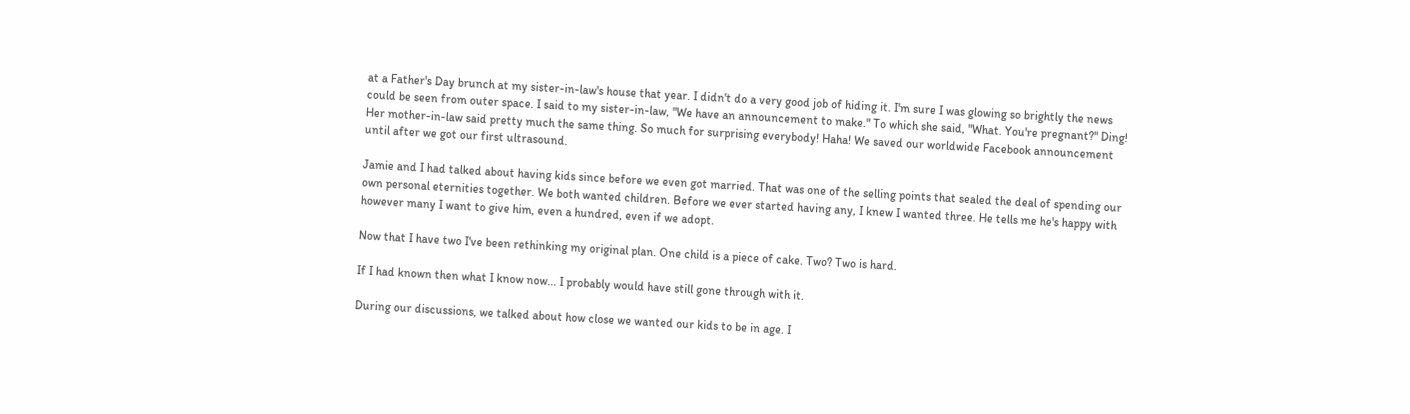at a Father's Day brunch at my sister-in-law's house that year. I didn't do a very good job of hiding it. I'm sure I was glowing so brightly the news could be seen from outer space. I said to my sister-in-law, "We have an announcement to make." To which she said, "What. You're pregnant?" Ding! Her mother-in-law said pretty much the same thing. So much for surprising everybody! Haha! We saved our worldwide Facebook announcement until after we got our first ultrasound.

Jamie and I had talked about having kids since before we even got married. That was one of the selling points that sealed the deal of spending our own personal eternities together. We both wanted children. Before we ever started having any, I knew I wanted three. He tells me he's happy with however many I want to give him, even a hundred, even if we adopt.

Now that I have two I've been rethinking my original plan. One child is a piece of cake. Two? Two is hard.

If I had known then what I know now... I probably would have still gone through with it.

During our discussions, we talked about how close we wanted our kids to be in age. I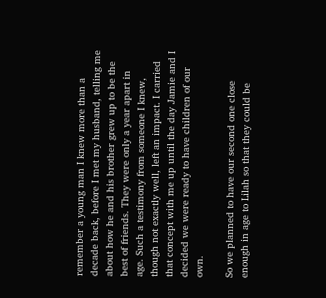remember a young man I knew more than a decade back, before I met my husband, telling me about how he and his brother grew up to be the best of friends. They were only a year apart in age. Such a testimony from someone I knew, though not exactly well, left an impact. I carried that concept with me up until the day Jamie and I decided we were ready to have children of our own.

So we planned to have our second one close enough in age to Lilah so that they could be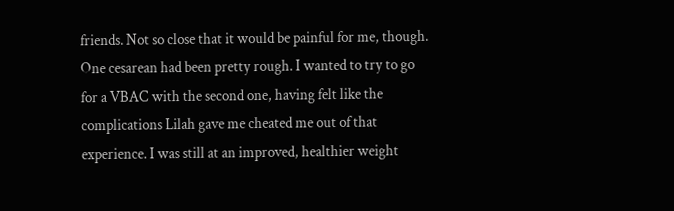friends. Not so close that it would be painful for me, though. One cesarean had been pretty rough. I wanted to try to go for a VBAC with the second one, having felt like the complications Lilah gave me cheated me out of that experience. I was still at an improved, healthier weight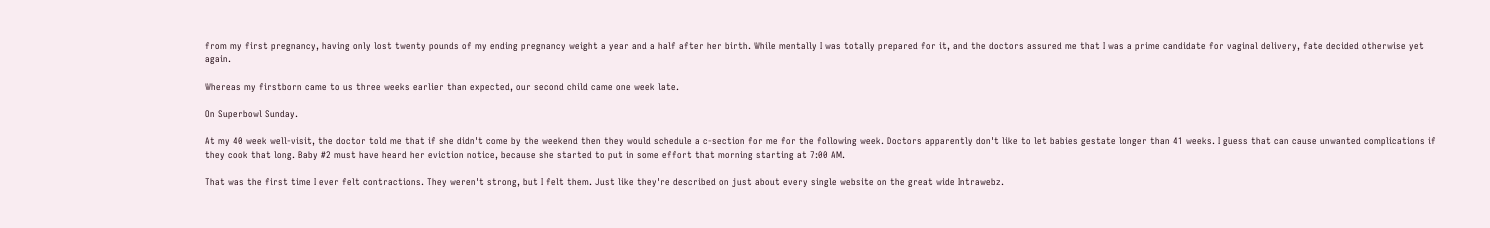from my first pregnancy, having only lost twenty pounds of my ending pregnancy weight a year and a half after her birth. While mentally I was totally prepared for it, and the doctors assured me that I was a prime candidate for vaginal delivery, fate decided otherwise yet again.

Whereas my firstborn came to us three weeks earlier than expected, our second child came one week late.

On Superbowl Sunday.

At my 40 week well-visit, the doctor told me that if she didn't come by the weekend then they would schedule a c-section for me for the following week. Doctors apparently don't like to let babies gestate longer than 41 weeks. I guess that can cause unwanted complications if they cook that long. Baby #2 must have heard her eviction notice, because she started to put in some effort that morning starting at 7:00 AM.

That was the first time I ever felt contractions. They weren't strong, but I felt them. Just like they're described on just about every single website on the great wide Intrawebz.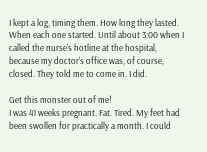I kept a log, timing them. How long they lasted. When each one started. Until about 3:00 when I called the nurse's hotline at the hospital, because my doctor's office was, of course, closed. They told me to come in. I did.

Get this monster out of me!
I was 41 weeks pregnant. Fat. Tired. My feet had been swollen for practically a month. I could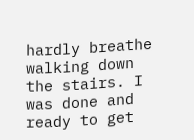hardly breathe walking down the stairs. I was done and ready to get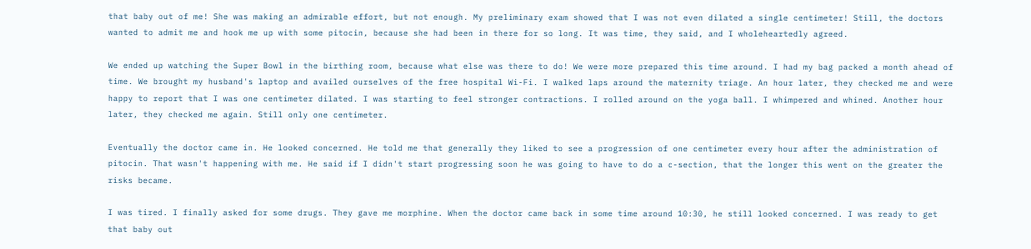that baby out of me! She was making an admirable effort, but not enough. My preliminary exam showed that I was not even dilated a single centimeter! Still, the doctors wanted to admit me and hook me up with some pitocin, because she had been in there for so long. It was time, they said, and I wholeheartedly agreed.

We ended up watching the Super Bowl in the birthing room, because what else was there to do! We were more prepared this time around. I had my bag packed a month ahead of time. We brought my husband's laptop and availed ourselves of the free hospital Wi-Fi. I walked laps around the maternity triage. An hour later, they checked me and were happy to report that I was one centimeter dilated. I was starting to feel stronger contractions. I rolled around on the yoga ball. I whimpered and whined. Another hour later, they checked me again. Still only one centimeter.

Eventually the doctor came in. He looked concerned. He told me that generally they liked to see a progression of one centimeter every hour after the administration of pitocin. That wasn't happening with me. He said if I didn't start progressing soon he was going to have to do a c-section, that the longer this went on the greater the risks became.

I was tired. I finally asked for some drugs. They gave me morphine. When the doctor came back in some time around 10:30, he still looked concerned. I was ready to get that baby out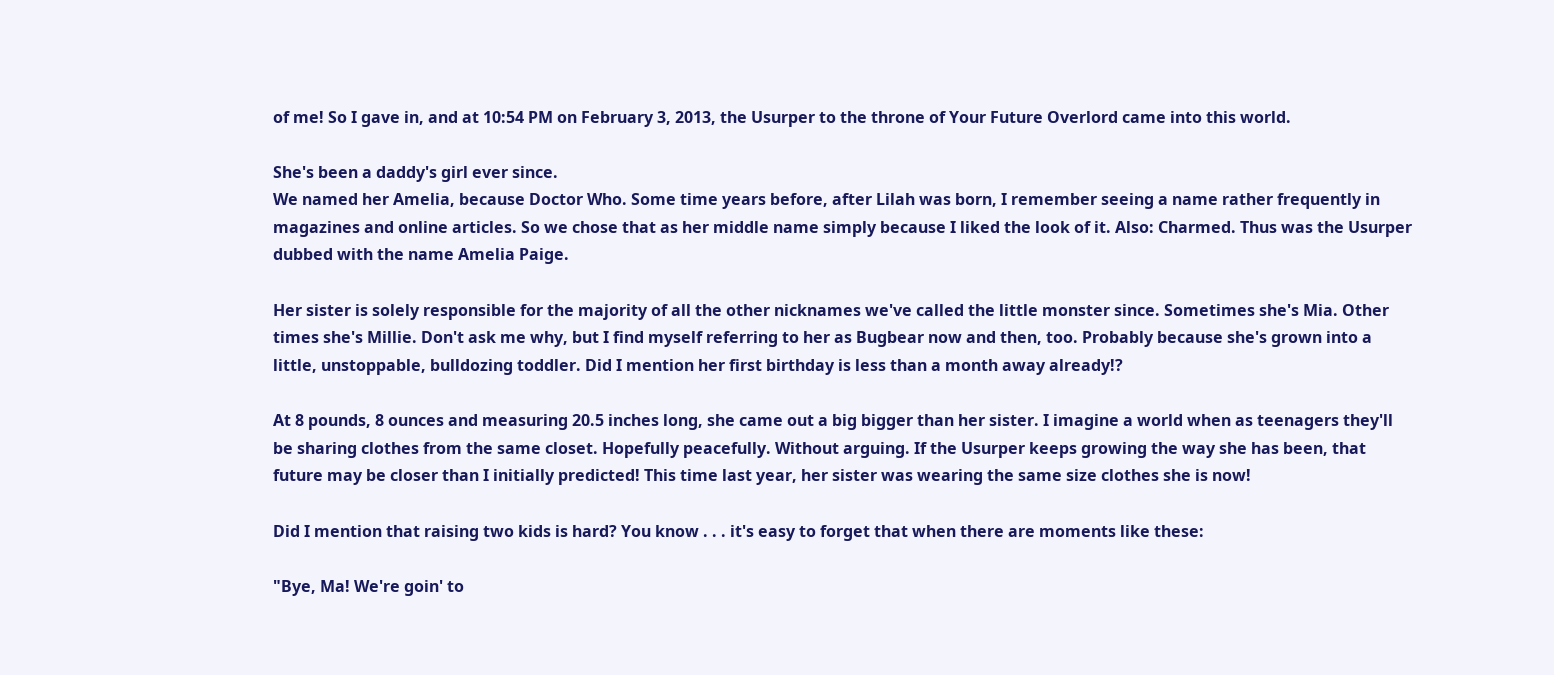of me! So I gave in, and at 10:54 PM on February 3, 2013, the Usurper to the throne of Your Future Overlord came into this world.

She's been a daddy's girl ever since.
We named her Amelia, because Doctor Who. Some time years before, after Lilah was born, I remember seeing a name rather frequently in magazines and online articles. So we chose that as her middle name simply because I liked the look of it. Also: Charmed. Thus was the Usurper dubbed with the name Amelia Paige.

Her sister is solely responsible for the majority of all the other nicknames we've called the little monster since. Sometimes she's Mia. Other times she's Millie. Don't ask me why, but I find myself referring to her as Bugbear now and then, too. Probably because she's grown into a little, unstoppable, bulldozing toddler. Did I mention her first birthday is less than a month away already!?

At 8 pounds, 8 ounces and measuring 20.5 inches long, she came out a big bigger than her sister. I imagine a world when as teenagers they'll be sharing clothes from the same closet. Hopefully peacefully. Without arguing. If the Usurper keeps growing the way she has been, that future may be closer than I initially predicted! This time last year, her sister was wearing the same size clothes she is now!

Did I mention that raising two kids is hard? You know . . . it's easy to forget that when there are moments like these:

"Bye, Ma! We're goin' to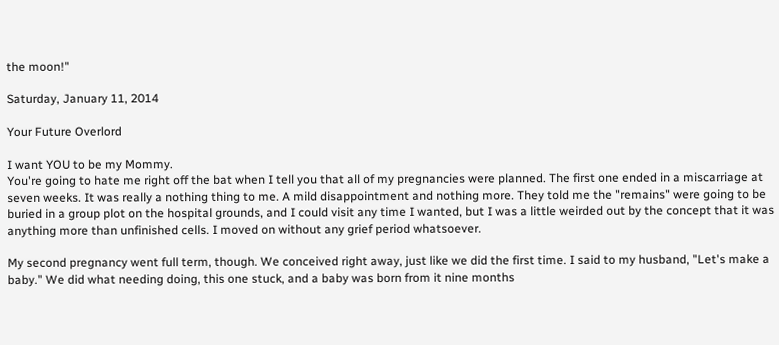the moon!"

Saturday, January 11, 2014

Your Future Overlord

I want YOU to be my Mommy.
You're going to hate me right off the bat when I tell you that all of my pregnancies were planned. The first one ended in a miscarriage at seven weeks. It was really a nothing thing to me. A mild disappointment and nothing more. They told me the "remains" were going to be buried in a group plot on the hospital grounds, and I could visit any time I wanted, but I was a little weirded out by the concept that it was anything more than unfinished cells. I moved on without any grief period whatsoever.

My second pregnancy went full term, though. We conceived right away, just like we did the first time. I said to my husband, "Let's make a baby." We did what needing doing, this one stuck, and a baby was born from it nine months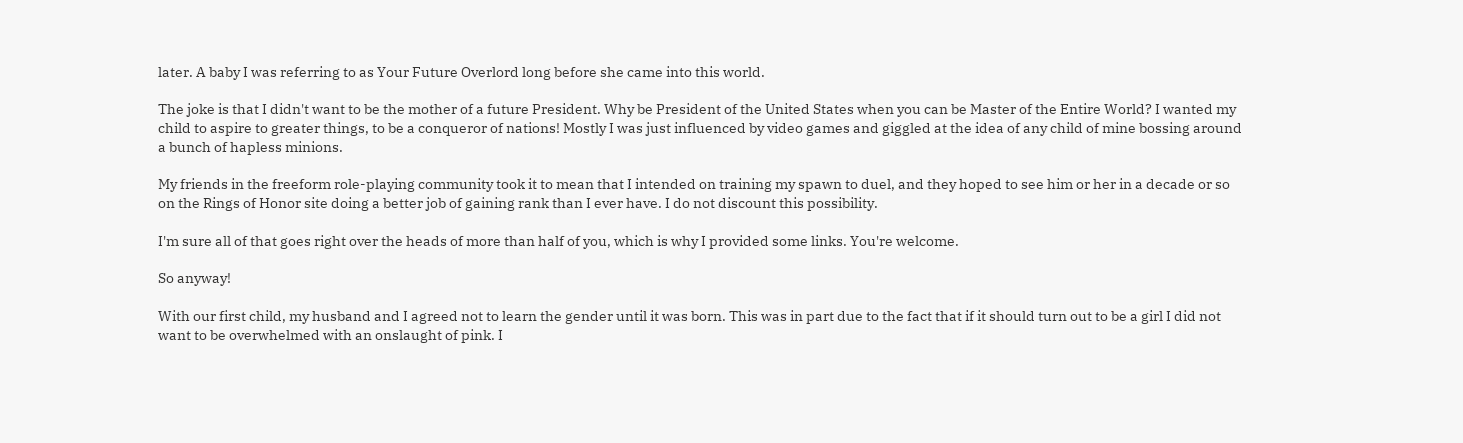later. A baby I was referring to as Your Future Overlord long before she came into this world.

The joke is that I didn't want to be the mother of a future President. Why be President of the United States when you can be Master of the Entire World? I wanted my child to aspire to greater things, to be a conqueror of nations! Mostly I was just influenced by video games and giggled at the idea of any child of mine bossing around a bunch of hapless minions.

My friends in the freeform role-playing community took it to mean that I intended on training my spawn to duel, and they hoped to see him or her in a decade or so on the Rings of Honor site doing a better job of gaining rank than I ever have. I do not discount this possibility.

I'm sure all of that goes right over the heads of more than half of you, which is why I provided some links. You're welcome.

So anyway!

With our first child, my husband and I agreed not to learn the gender until it was born. This was in part due to the fact that if it should turn out to be a girl I did not want to be overwhelmed with an onslaught of pink. I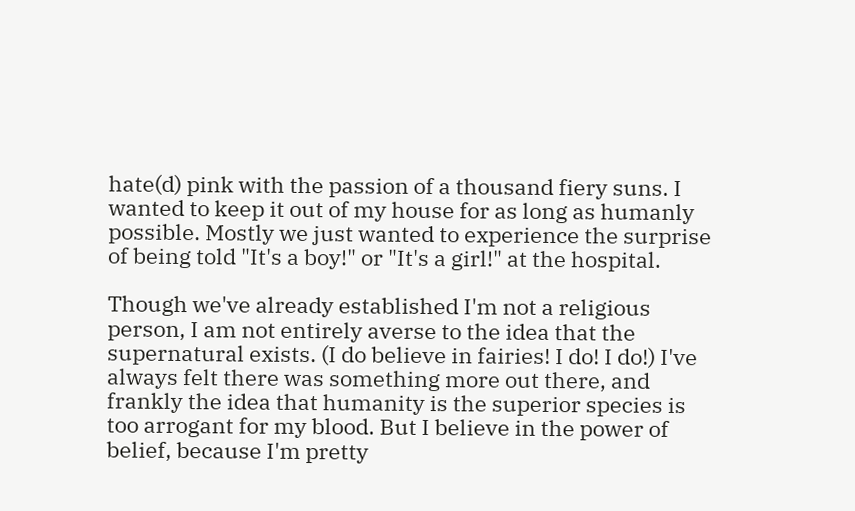hate(d) pink with the passion of a thousand fiery suns. I wanted to keep it out of my house for as long as humanly possible. Mostly we just wanted to experience the surprise of being told "It's a boy!" or "It's a girl!" at the hospital.

Though we've already established I'm not a religious person, I am not entirely averse to the idea that the supernatural exists. (I do believe in fairies! I do! I do!) I've always felt there was something more out there, and frankly the idea that humanity is the superior species is too arrogant for my blood. But I believe in the power of belief, because I'm pretty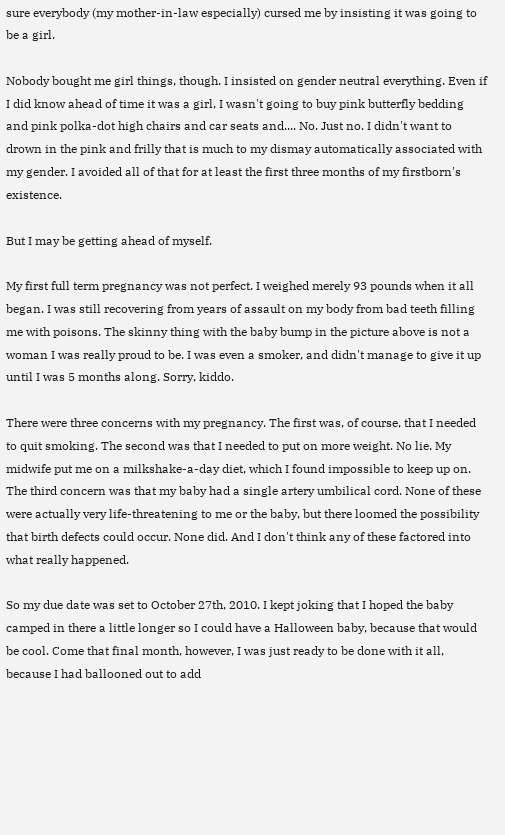sure everybody (my mother-in-law especially) cursed me by insisting it was going to be a girl.

Nobody bought me girl things, though. I insisted on gender neutral everything. Even if I did know ahead of time it was a girl, I wasn't going to buy pink butterfly bedding and pink polka-dot high chairs and car seats and.... No. Just no. I didn't want to drown in the pink and frilly that is much to my dismay automatically associated with my gender. I avoided all of that for at least the first three months of my firstborn's existence.

But I may be getting ahead of myself.

My first full term pregnancy was not perfect. I weighed merely 93 pounds when it all began. I was still recovering from years of assault on my body from bad teeth filling me with poisons. The skinny thing with the baby bump in the picture above is not a woman I was really proud to be. I was even a smoker, and didn't manage to give it up until I was 5 months along. Sorry, kiddo.

There were three concerns with my pregnancy. The first was, of course, that I needed to quit smoking. The second was that I needed to put on more weight. No lie. My midwife put me on a milkshake-a-day diet, which I found impossible to keep up on. The third concern was that my baby had a single artery umbilical cord. None of these were actually very life-threatening to me or the baby, but there loomed the possibility that birth defects could occur. None did. And I don't think any of these factored into what really happened.

So my due date was set to October 27th, 2010. I kept joking that I hoped the baby camped in there a little longer so I could have a Halloween baby, because that would be cool. Come that final month, however, I was just ready to be done with it all, because I had ballooned out to add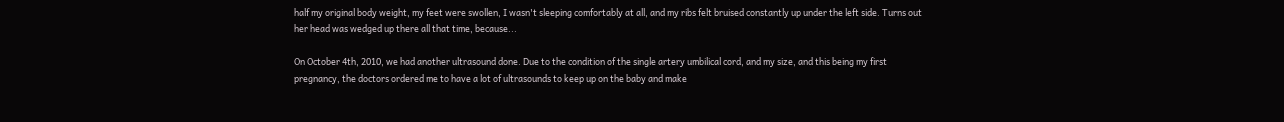half my original body weight, my feet were swollen, I wasn't sleeping comfortably at all, and my ribs felt bruised constantly up under the left side. Turns out her head was wedged up there all that time, because...

On October 4th, 2010, we had another ultrasound done. Due to the condition of the single artery umbilical cord, and my size, and this being my first pregnancy, the doctors ordered me to have a lot of ultrasounds to keep up on the baby and make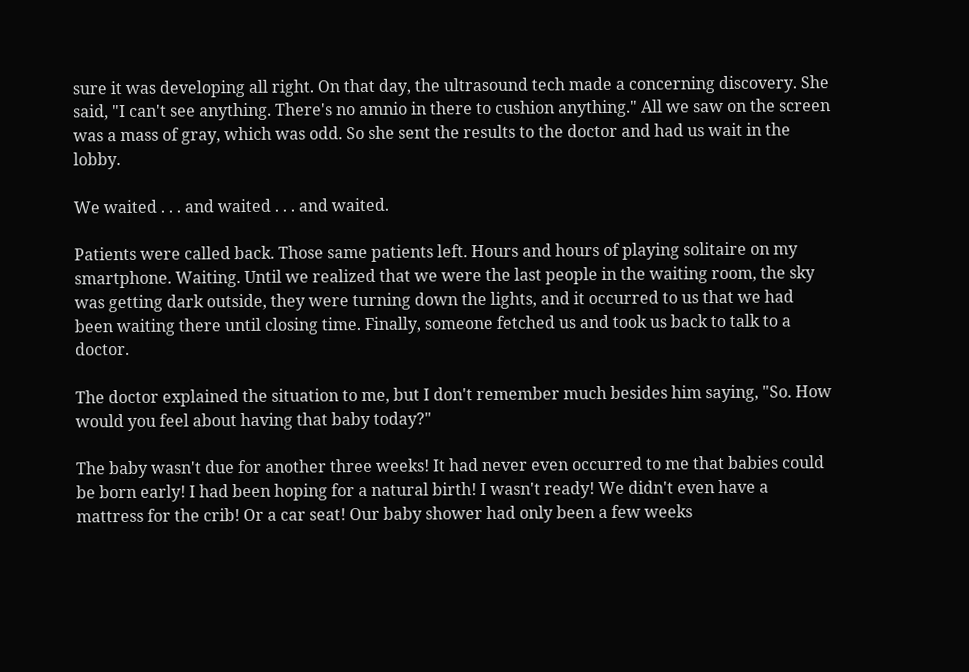sure it was developing all right. On that day, the ultrasound tech made a concerning discovery. She said, "I can't see anything. There's no amnio in there to cushion anything." All we saw on the screen was a mass of gray, which was odd. So she sent the results to the doctor and had us wait in the lobby.

We waited . . . and waited . . . and waited.

Patients were called back. Those same patients left. Hours and hours of playing solitaire on my smartphone. Waiting. Until we realized that we were the last people in the waiting room, the sky was getting dark outside, they were turning down the lights, and it occurred to us that we had been waiting there until closing time. Finally, someone fetched us and took us back to talk to a doctor.

The doctor explained the situation to me, but I don't remember much besides him saying, "So. How would you feel about having that baby today?"

The baby wasn't due for another three weeks! It had never even occurred to me that babies could be born early! I had been hoping for a natural birth! I wasn't ready! We didn't even have a mattress for the crib! Or a car seat! Our baby shower had only been a few weeks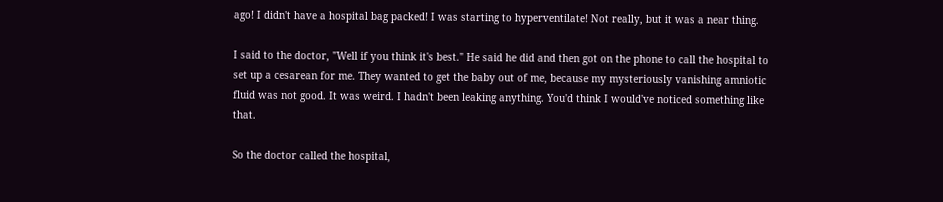ago! I didn't have a hospital bag packed! I was starting to hyperventilate! Not really, but it was a near thing.

I said to the doctor, "Well if you think it's best." He said he did and then got on the phone to call the hospital to set up a cesarean for me. They wanted to get the baby out of me, because my mysteriously vanishing amniotic fluid was not good. It was weird. I hadn't been leaking anything. You'd think I would've noticed something like that.

So the doctor called the hospital,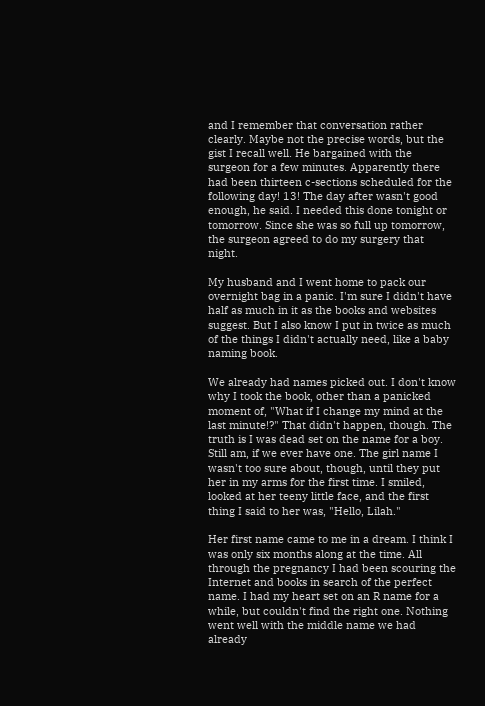and I remember that conversation rather clearly. Maybe not the precise words, but the gist I recall well. He bargained with the surgeon for a few minutes. Apparently there had been thirteen c-sections scheduled for the following day! 13! The day after wasn't good enough, he said. I needed this done tonight or tomorrow. Since she was so full up tomorrow, the surgeon agreed to do my surgery that night.

My husband and I went home to pack our overnight bag in a panic. I'm sure I didn't have half as much in it as the books and websites suggest. But I also know I put in twice as much of the things I didn't actually need, like a baby naming book.

We already had names picked out. I don't know why I took the book, other than a panicked moment of, "What if I change my mind at the last minute!?" That didn't happen, though. The truth is I was dead set on the name for a boy. Still am, if we ever have one. The girl name I wasn't too sure about, though, until they put her in my arms for the first time. I smiled, looked at her teeny little face, and the first thing I said to her was, "Hello, Lilah."

Her first name came to me in a dream. I think I was only six months along at the time. All through the pregnancy I had been scouring the Internet and books in search of the perfect name. I had my heart set on an R name for a while, but couldn't find the right one. Nothing went well with the middle name we had already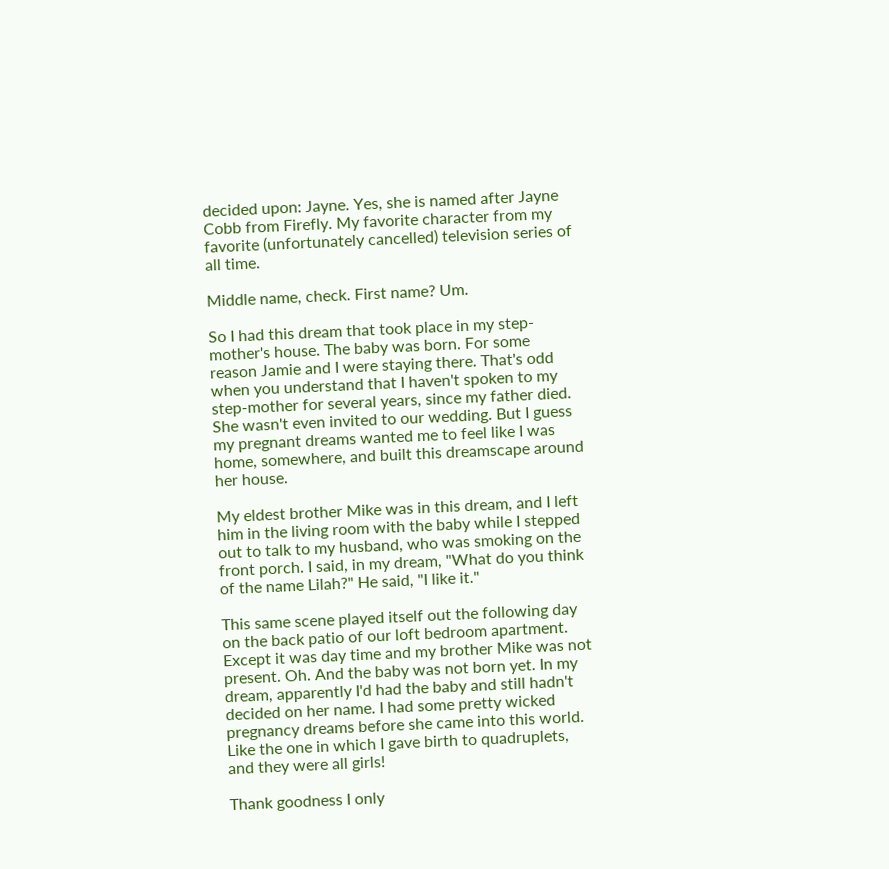decided upon: Jayne. Yes, she is named after Jayne Cobb from Firefly. My favorite character from my favorite (unfortunately cancelled) television series of all time.

Middle name, check. First name? Um.

So I had this dream that took place in my step-mother's house. The baby was born. For some reason Jamie and I were staying there. That's odd when you understand that I haven't spoken to my step-mother for several years, since my father died. She wasn't even invited to our wedding. But I guess my pregnant dreams wanted me to feel like I was home, somewhere, and built this dreamscape around her house.

My eldest brother Mike was in this dream, and I left him in the living room with the baby while I stepped out to talk to my husband, who was smoking on the front porch. I said, in my dream, "What do you think of the name Lilah?" He said, "I like it."

This same scene played itself out the following day on the back patio of our loft bedroom apartment. Except it was day time and my brother Mike was not present. Oh. And the baby was not born yet. In my dream, apparently I'd had the baby and still hadn't decided on her name. I had some pretty wicked pregnancy dreams before she came into this world. Like the one in which I gave birth to quadruplets, and they were all girls!

Thank goodness I only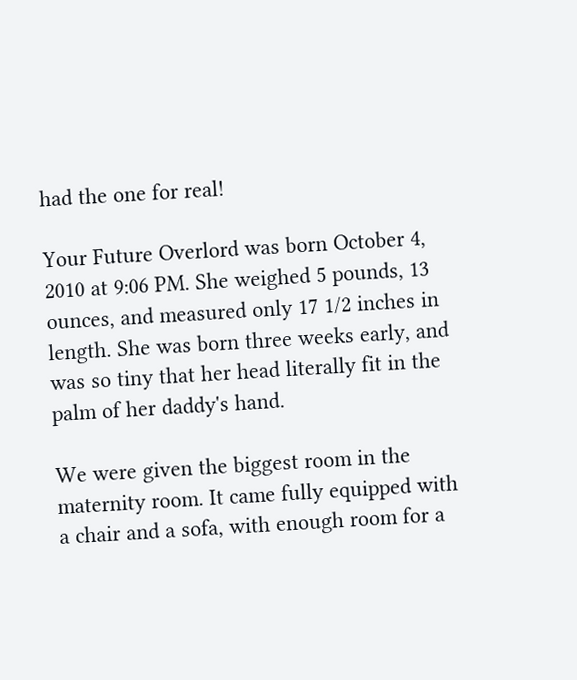had the one for real!

Your Future Overlord was born October 4, 2010 at 9:06 PM. She weighed 5 pounds, 13 ounces, and measured only 17 1/2 inches in length. She was born three weeks early, and was so tiny that her head literally fit in the palm of her daddy's hand.

We were given the biggest room in the maternity room. It came fully equipped with a chair and a sofa, with enough room for a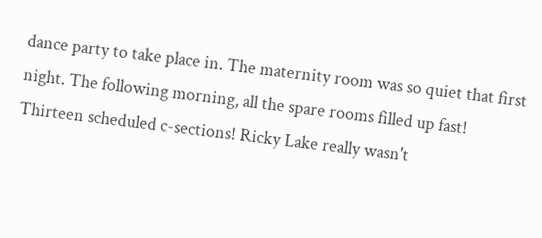dance party to take place in. The maternity room was so quiet that first night. The following morning, all the spare rooms filled up fast! Thirteen scheduled c-sections! Ricky Lake really wasn't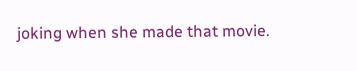joking when she made that movie.